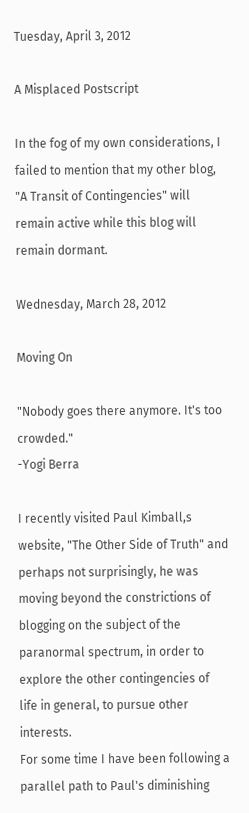Tuesday, April 3, 2012

A Misplaced Postscript

In the fog of my own considerations, I failed to mention that my other blog, "A Transit of Contingencies" will remain active while this blog will remain dormant.

Wednesday, March 28, 2012

Moving On

"Nobody goes there anymore. It's too crowded."
-Yogi Berra

I recently visited Paul Kimball,s website, "The Other Side of Truth" and perhaps not surprisingly, he was moving beyond the constrictions of blogging on the subject of the paranormal spectrum, in order to explore the other contingencies of life in general, to pursue other interests.
For some time I have been following a parallel path to Paul's diminishing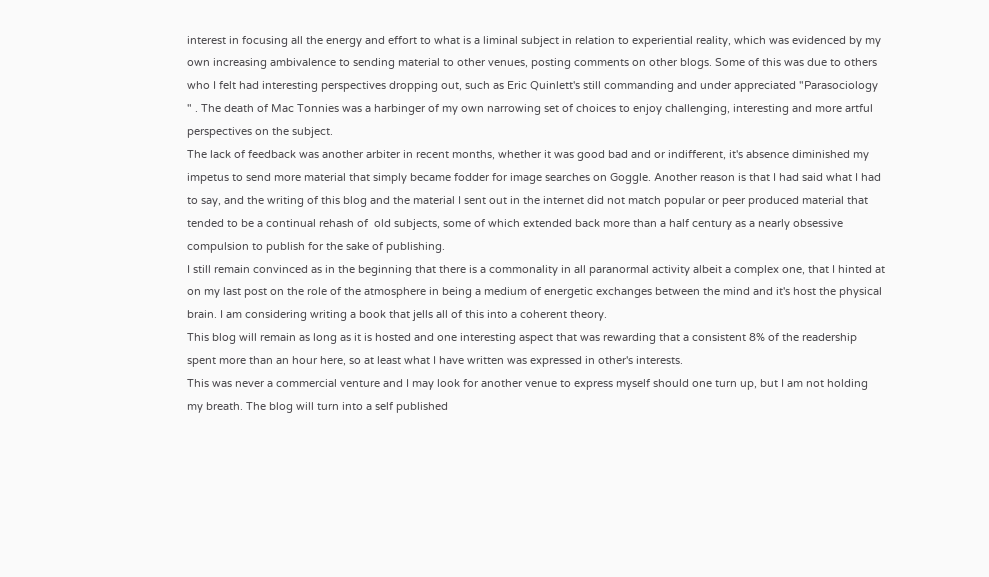interest in focusing all the energy and effort to what is a liminal subject in relation to experiential reality, which was evidenced by my own increasing ambivalence to sending material to other venues, posting comments on other blogs. Some of this was due to others who I felt had interesting perspectives dropping out, such as Eric Quinlett's still commanding and under appreciated "Parasociology " . The death of Mac Tonnies was a harbinger of my own narrowing set of choices to enjoy challenging, interesting and more artful perspectives on the subject.
The lack of feedback was another arbiter in recent months, whether it was good bad and or indifferent, it's absence diminished my impetus to send more material that simply became fodder for image searches on Goggle. Another reason is that I had said what I had to say, and the writing of this blog and the material I sent out in the internet did not match popular or peer produced material that tended to be a continual rehash of  old subjects, some of which extended back more than a half century as a nearly obsessive compulsion to publish for the sake of publishing.
I still remain convinced as in the beginning that there is a commonality in all paranormal activity albeit a complex one, that I hinted at on my last post on the role of the atmosphere in being a medium of energetic exchanges between the mind and it's host the physical brain. I am considering writing a book that jells all of this into a coherent theory.
This blog will remain as long as it is hosted and one interesting aspect that was rewarding that a consistent 8% of the readership spent more than an hour here, so at least what I have written was expressed in other's interests.
This was never a commercial venture and I may look for another venue to express myself should one turn up, but I am not holding my breath. The blog will turn into a self published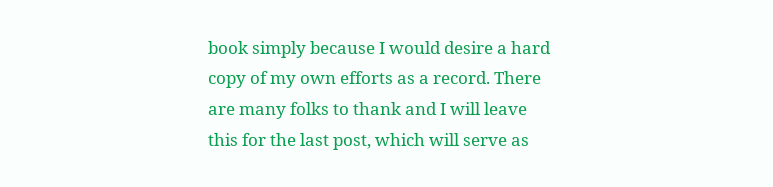book simply because I would desire a hard copy of my own efforts as a record. There are many folks to thank and I will leave this for the last post, which will serve as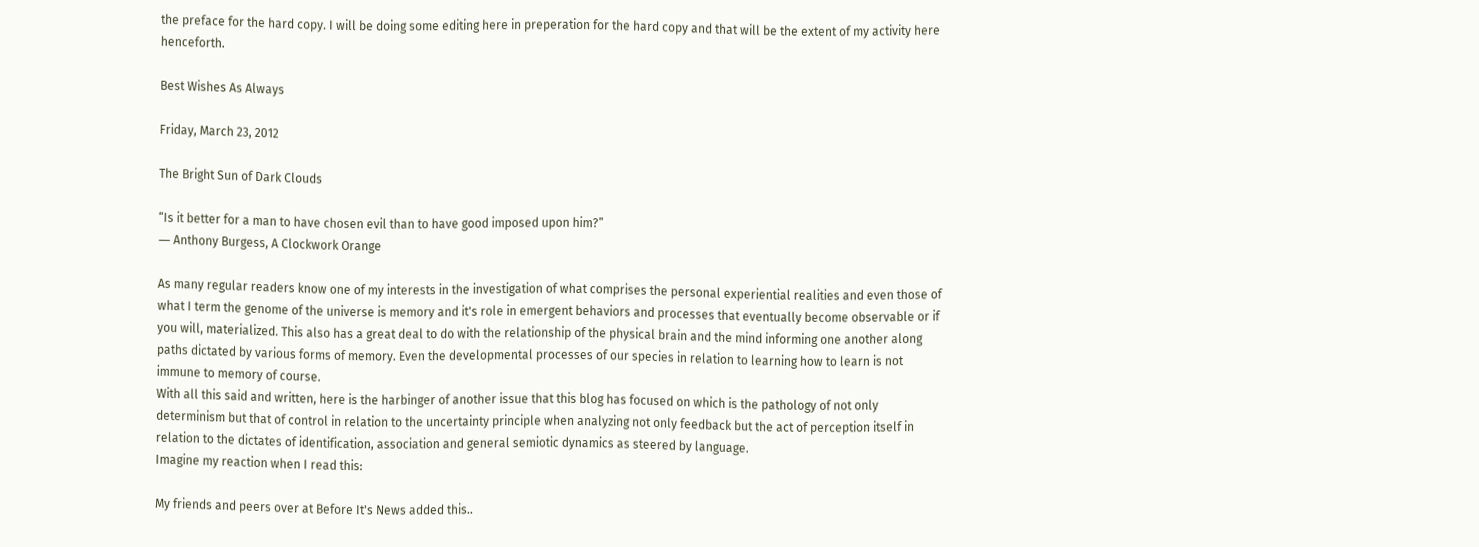the preface for the hard copy. I will be doing some editing here in preperation for the hard copy and that will be the extent of my activity here henceforth.

Best Wishes As Always

Friday, March 23, 2012

The Bright Sun of Dark Clouds

“Is it better for a man to have chosen evil than to have good imposed upon him?”
― Anthony Burgess, A Clockwork Orange

As many regular readers know one of my interests in the investigation of what comprises the personal experiential realities and even those of what I term the genome of the universe is memory and it's role in emergent behaviors and processes that eventually become observable or if you will, materialized. This also has a great deal to do with the relationship of the physical brain and the mind informing one another along paths dictated by various forms of memory. Even the developmental processes of our species in relation to learning how to learn is not immune to memory of course.
With all this said and written, here is the harbinger of another issue that this blog has focused on which is the pathology of not only determinism but that of control in relation to the uncertainty principle when analyzing not only feedback but the act of perception itself in relation to the dictates of identification, association and general semiotic dynamics as steered by language.
Imagine my reaction when I read this:

My friends and peers over at Before It's News added this..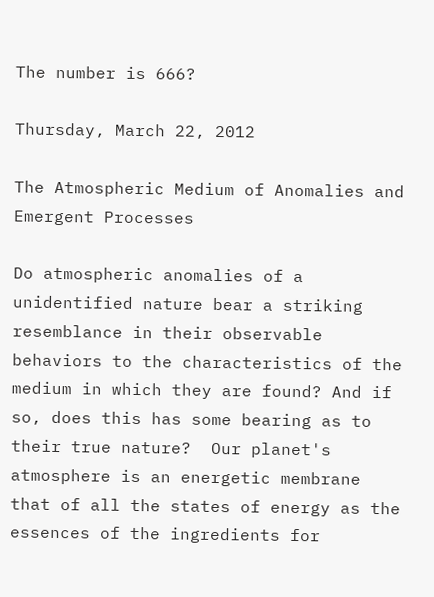The number is 666?

Thursday, March 22, 2012

The Atmospheric Medium of Anomalies and Emergent Processes

Do atmospheric anomalies of a unidentified nature bear a striking resemblance in their observable behaviors to the characteristics of the medium in which they are found? And if so, does this has some bearing as to their true nature?  Our planet's atmosphere is an energetic membrane that of all the states of energy as the essences of the ingredients for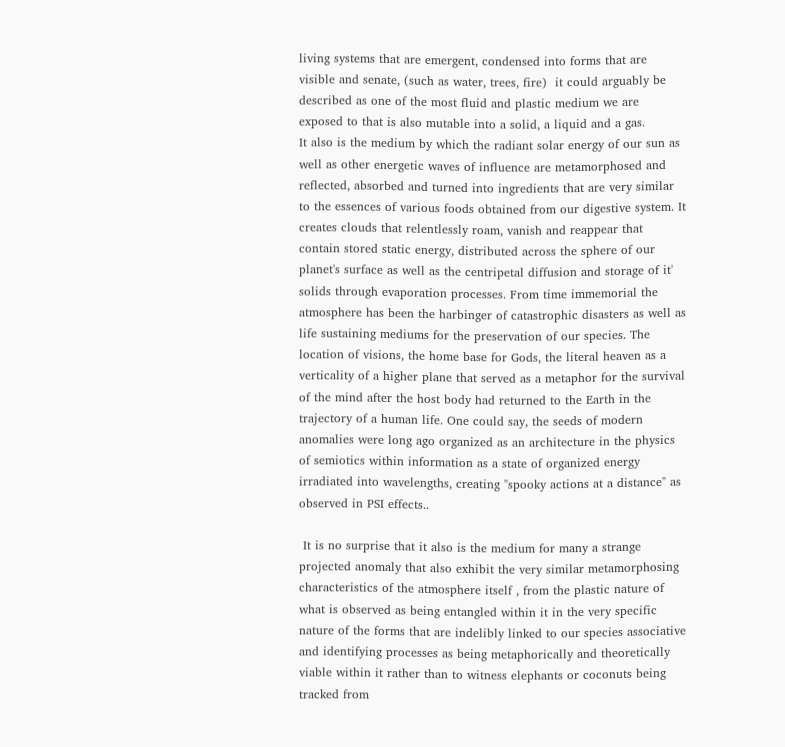living systems that are emergent, condensed into forms that are visible and senate, (such as water, trees, fire)  it could arguably be described as one of the most fluid and plastic medium we are exposed to that is also mutable into a solid, a liquid and a gas.
It also is the medium by which the radiant solar energy of our sun as well as other energetic waves of influence are metamorphosed and reflected, absorbed and turned into ingredients that are very similar to the essences of various foods obtained from our digestive system. It creates clouds that relentlessly roam, vanish and reappear that contain stored static energy, distributed across the sphere of our planet's surface as well as the centripetal diffusion and storage of it' solids through evaporation processes. From time immemorial the atmosphere has been the harbinger of catastrophic disasters as well as life sustaining mediums for the preservation of our species. The location of visions, the home base for Gods, the literal heaven as a verticality of a higher plane that served as a metaphor for the survival of the mind after the host body had returned to the Earth in the trajectory of a human life. One could say, the seeds of modern anomalies were long ago organized as an architecture in the physics of semiotics within information as a state of organized energy irradiated into wavelengths, creating "spooky actions at a distance" as observed in PSI effects..

 It is no surprise that it also is the medium for many a strange projected anomaly that also exhibit the very similar metamorphosing characteristics of the atmosphere itself , from the plastic nature of what is observed as being entangled within it in the very specific nature of the forms that are indelibly linked to our species associative and identifying processes as being metaphorically and theoretically viable within it rather than to witness elephants or coconuts being tracked from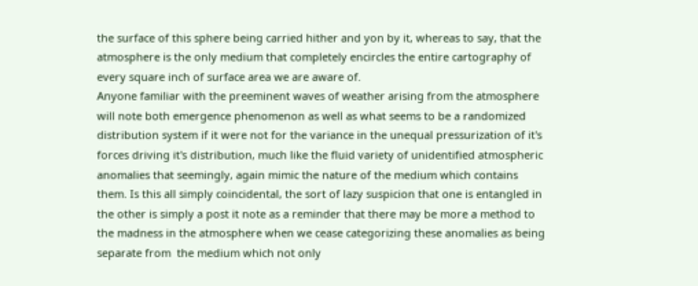the surface of this sphere being carried hither and yon by it, whereas to say, that the atmosphere is the only medium that completely encircles the entire cartography of every square inch of surface area we are aware of.
Anyone familiar with the preeminent waves of weather arising from the atmosphere will note both emergence phenomenon as well as what seems to be a randomized distribution system if it were not for the variance in the unequal pressurization of it's forces driving it's distribution, much like the fluid variety of unidentified atmospheric anomalies that seemingly, again mimic the nature of the medium which contains them. Is this all simply coincidental, the sort of lazy suspicion that one is entangled in the other is simply a post it note as a reminder that there may be more a method to the madness in the atmosphere when we cease categorizing these anomalies as being separate from  the medium which not only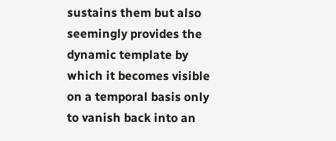sustains them but also seemingly provides the dynamic template by which it becomes visible on a temporal basis only to vanish back into an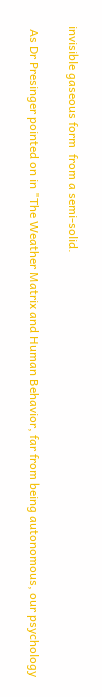invisible gaseous form  from a semi-solid.

 As Dr Presinger pointed on in "The Weather Matrix and Human Behavior, far from being autonomous, our psychology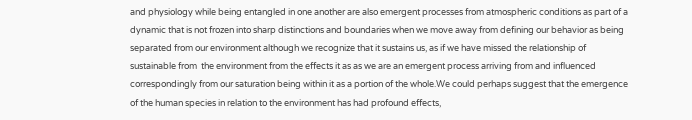and physiology while being entangled in one another are also emergent processes from atmospheric conditions as part of a dynamic that is not frozen into sharp distinctions and boundaries when we move away from defining our behavior as being separated from our environment although we recognize that it sustains us, as if we have missed the relationship of sustainable from  the environment from the effects it as as we are an emergent process arriving from and influenced correspondingly from our saturation being within it as a portion of the whole.We could perhaps suggest that the emergence of the human species in relation to the environment has had profound effects,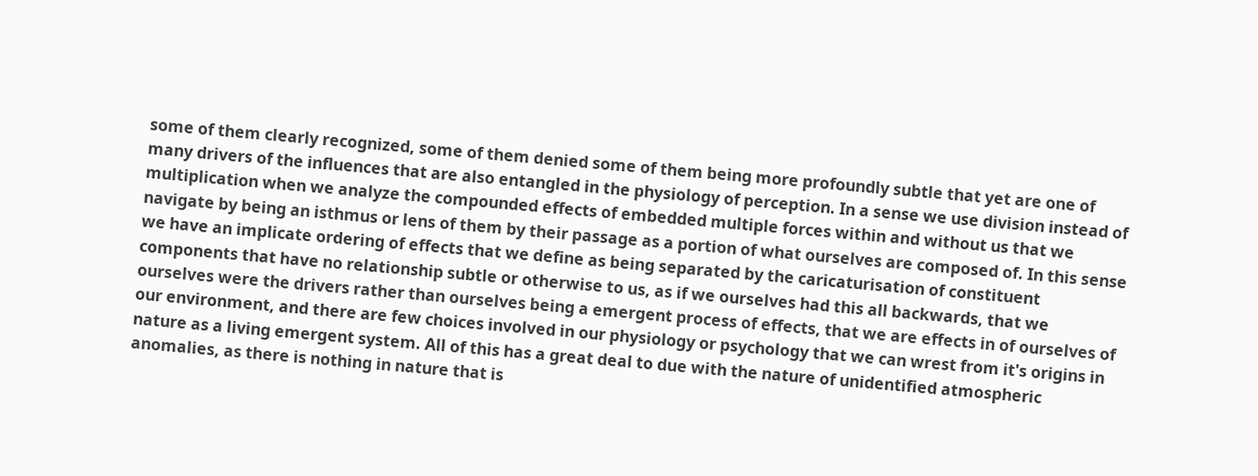some of them clearly recognized, some of them denied some of them being more profoundly subtle that yet are one of many drivers of the influences that are also entangled in the physiology of perception. In a sense we use division instead of multiplication when we analyze the compounded effects of embedded multiple forces within and without us that we navigate by being an isthmus or lens of them by their passage as a portion of what ourselves are composed of. In this sense we have an implicate ordering of effects that we define as being separated by the caricaturisation of constituent components that have no relationship subtle or otherwise to us, as if we ourselves had this all backwards, that we ourselves were the drivers rather than ourselves being a emergent process of effects, that we are effects in of ourselves of our environment, and there are few choices involved in our physiology or psychology that we can wrest from it's origins in nature as a living emergent system. All of this has a great deal to due with the nature of unidentified atmospheric anomalies, as there is nothing in nature that is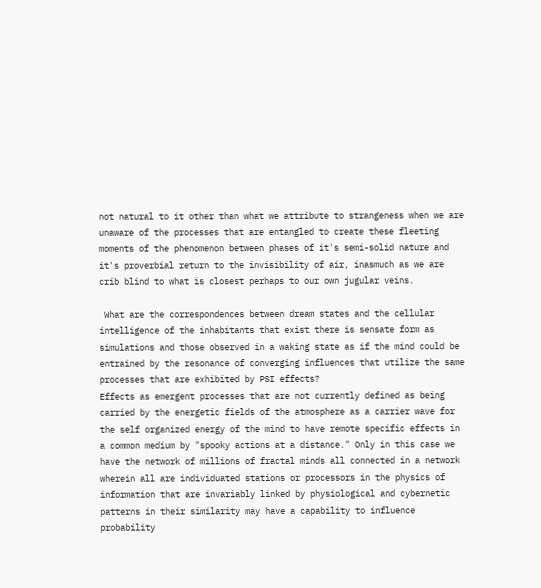not natural to it other than what we attribute to strangeness when we are unaware of the processes that are entangled to create these fleeting moments of the phenomenon between phases of it's semi-solid nature and it's proverbial return to the invisibility of air, inasmuch as we are crib blind to what is closest perhaps to our own jugular veins.

 What are the correspondences between dream states and the cellular intelligence of the inhabitants that exist there is sensate form as simulations and those observed in a waking state as if the mind could be entrained by the resonance of converging influences that utilize the same processes that are exhibited by PSI effects?
Effects as emergent processes that are not currently defined as being carried by the energetic fields of the atmosphere as a carrier wave for the self organized energy of the mind to have remote specific effects in a common medium by "spooky actions at a distance." Only in this case we have the network of millions of fractal minds all connected in a network wherein all are individuated stations or processors in the physics of information that are invariably linked by physiological and cybernetic patterns in their similarity may have a capability to influence probability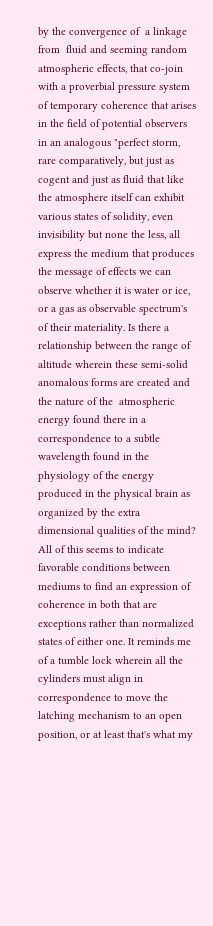by the convergence of  a linkage from  fluid and seeming random atmospheric effects, that co-join with a proverbial pressure system of temporary coherence that arises in the field of potential observers in an analogous "perfect storm, rare comparatively, but just as cogent and just as fluid that like the atmosphere itself can exhibit various states of solidity, even invisibility but none the less, all express the medium that produces the message of effects we can observe whether it is water or ice, or a gas as observable spectrum's of their materiality. Is there a relationship between the range of altitude wherein these semi-solid anomalous forms are created and the nature of the  atmospheric energy found there in a correspondence to a subtle wavelength found in the physiology of the energy produced in the physical brain as organized by the extra dimensional qualities of the mind? All of this seems to indicate favorable conditions between mediums to find an expression of coherence in both that are exceptions rather than normalized states of either one. It reminds me of a tumble lock wherein all the cylinders must align in correspondence to move the latching mechanism to an open position, or at least that's what my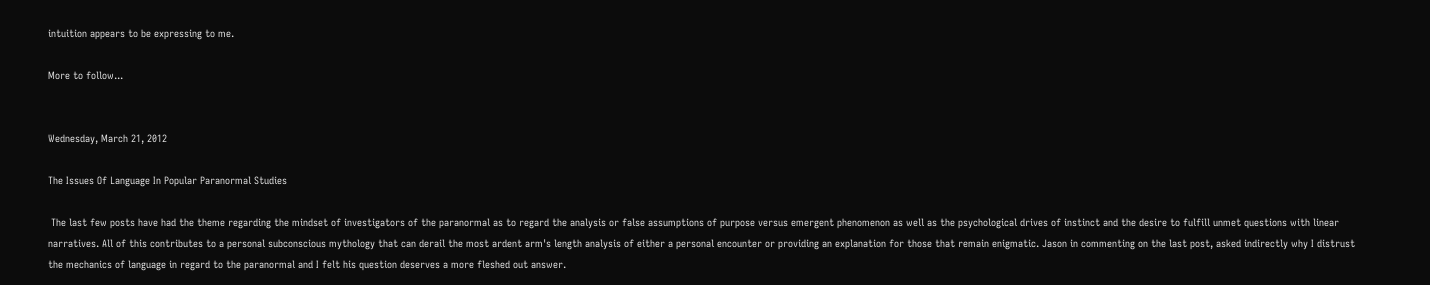intuition appears to be expressing to me.

More to follow...


Wednesday, March 21, 2012

The Issues Of Language In Popular Paranormal Studies

 The last few posts have had the theme regarding the mindset of investigators of the paranormal as to regard the analysis or false assumptions of purpose versus emergent phenomenon as well as the psychological drives of instinct and the desire to fulfill unmet questions with linear narratives. All of this contributes to a personal subconscious mythology that can derail the most ardent arm's length analysis of either a personal encounter or providing an explanation for those that remain enigmatic. Jason in commenting on the last post, asked indirectly why I distrust the mechanics of language in regard to the paranormal and I felt his question deserves a more fleshed out answer.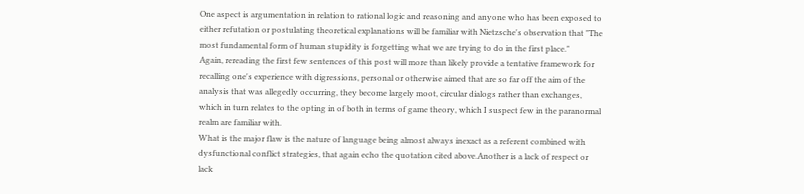One aspect is argumentation in relation to rational logic and reasoning and anyone who has been exposed to either refutation or postulating theoretical explanations will be familiar with Nietzsche's observation that "The most fundamental form of human stupidity is forgetting what we are trying to do in the first place."
Again, rereading the first few sentences of this post will more than likely provide a tentative framework for recalling one's experience with digressions, personal or otherwise aimed that are so far off the aim of the analysis that was allegedly occurring, they become largely moot, circular dialogs rather than exchanges, which in turn relates to the opting in of both in terms of game theory, which I suspect few in the paranormal realm are familiar with.
What is the major flaw is the nature of language being almost always inexact as a referent combined with dysfunctional conflict strategies, that again echo the quotation cited above.Another is a lack of respect or lack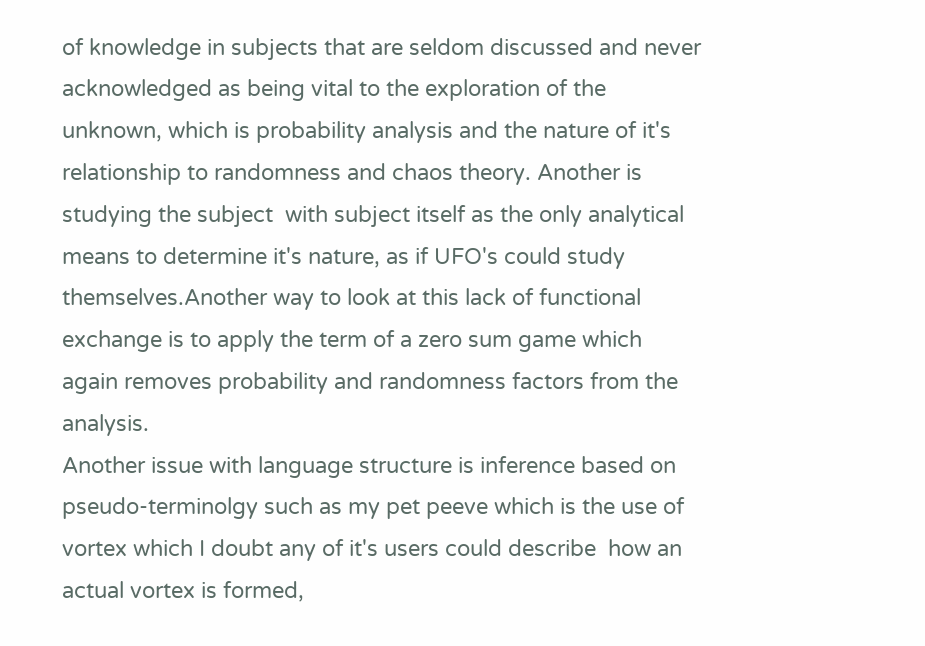of knowledge in subjects that are seldom discussed and never acknowledged as being vital to the exploration of the unknown, which is probability analysis and the nature of it's relationship to randomness and chaos theory. Another is studying the subject  with subject itself as the only analytical means to determine it's nature, as if UFO's could study themselves.Another way to look at this lack of functional exchange is to apply the term of a zero sum game which again removes probability and randomness factors from the analysis.
Another issue with language structure is inference based on pseudo-terminolgy such as my pet peeve which is the use of vortex which I doubt any of it's users could describe  how an actual vortex is formed,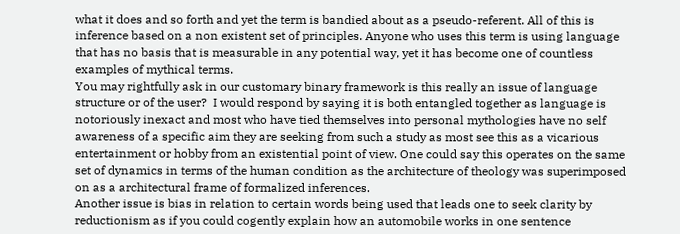what it does and so forth and yet the term is bandied about as a pseudo-referent. All of this is inference based on a non existent set of principles. Anyone who uses this term is using language that has no basis that is measurable in any potential way, yet it has become one of countless examples of mythical terms.
You may rightfully ask in our customary binary framework is this really an issue of language structure or of the user?  I would respond by saying it is both entangled together as language is notoriously inexact and most who have tied themselves into personal mythologies have no self awareness of a specific aim they are seeking from such a study as most see this as a vicarious entertainment or hobby from an existential point of view. One could say this operates on the same set of dynamics in terms of the human condition as the architecture of theology was superimposed on as a architectural frame of formalized inferences.
Another issue is bias in relation to certain words being used that leads one to seek clarity by reductionism as if you could cogently explain how an automobile works in one sentence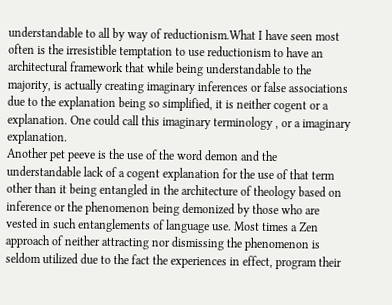understandable to all by way of reductionism.What I have seen most often is the irresistible temptation to use reductionism to have an architectural framework that while being understandable to the majority, is actually creating imaginary inferences or false associations due to the explanation being so simplified, it is neither cogent or a explanation. One could call this imaginary terminology , or a imaginary explanation.
Another pet peeve is the use of the word demon and the understandable lack of a cogent explanation for the use of that term other than it being entangled in the architecture of theology based on inference or the phenomenon being demonized by those who are vested in such entanglements of language use. Most times a Zen approach of neither attracting nor dismissing the phenomenon is seldom utilized due to the fact the experiences in effect, program their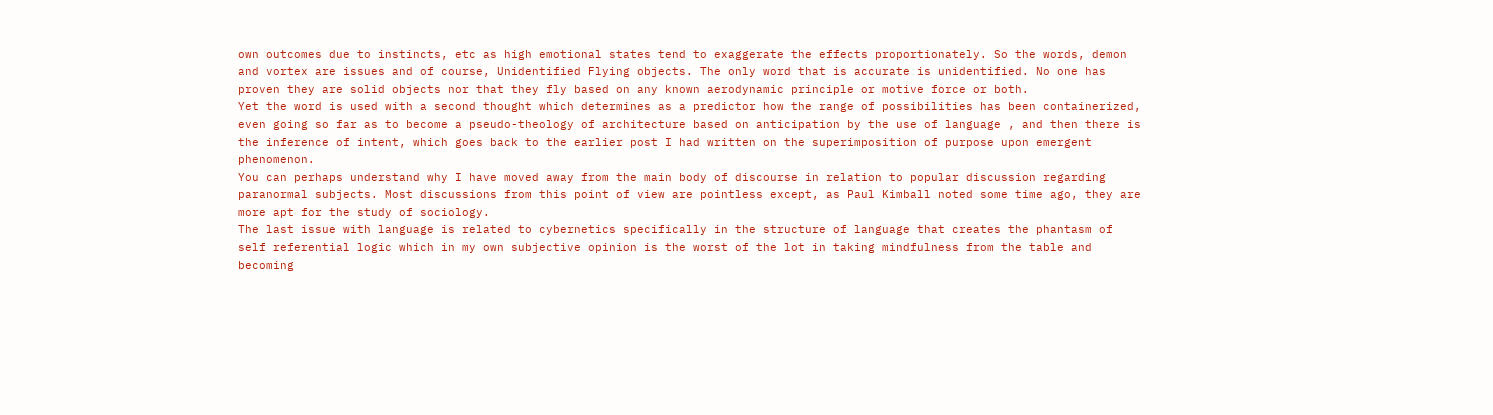own outcomes due to instincts, etc as high emotional states tend to exaggerate the effects proportionately. So the words, demon and vortex are issues and of course, Unidentified Flying objects. The only word that is accurate is unidentified. No one has proven they are solid objects nor that they fly based on any known aerodynamic principle or motive force or both.
Yet the word is used with a second thought which determines as a predictor how the range of possibilities has been containerized, even going so far as to become a pseudo-theology of architecture based on anticipation by the use of language , and then there is the inference of intent, which goes back to the earlier post I had written on the superimposition of purpose upon emergent phenomenon.
You can perhaps understand why I have moved away from the main body of discourse in relation to popular discussion regarding paranormal subjects. Most discussions from this point of view are pointless except, as Paul Kimball noted some time ago, they are more apt for the study of sociology.
The last issue with language is related to cybernetics specifically in the structure of language that creates the phantasm of self referential logic which in my own subjective opinion is the worst of the lot in taking mindfulness from the table and becoming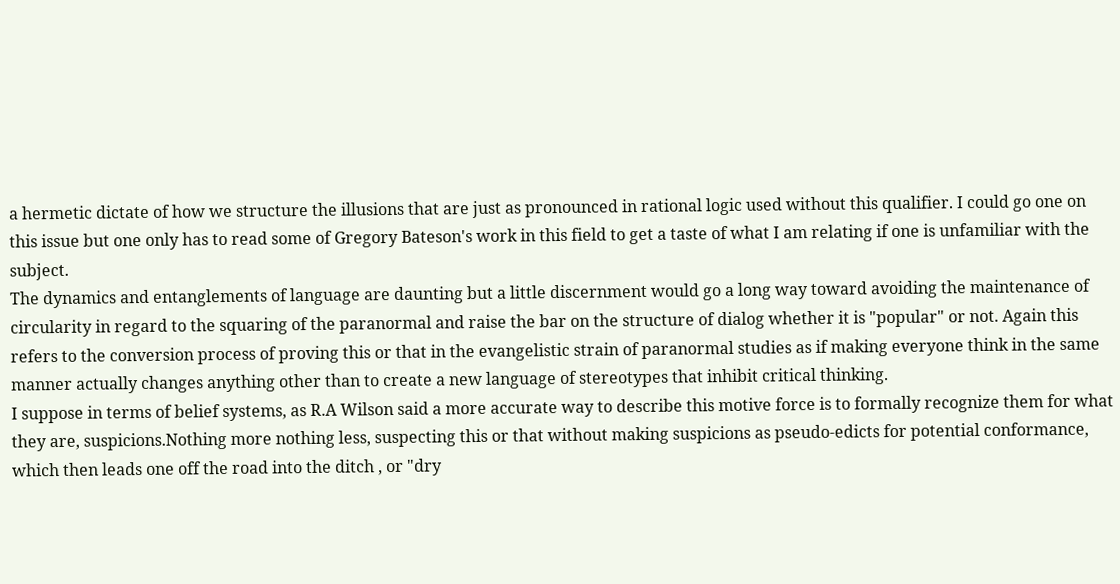a hermetic dictate of how we structure the illusions that are just as pronounced in rational logic used without this qualifier. I could go one on this issue but one only has to read some of Gregory Bateson's work in this field to get a taste of what I am relating if one is unfamiliar with the subject.
The dynamics and entanglements of language are daunting but a little discernment would go a long way toward avoiding the maintenance of circularity in regard to the squaring of the paranormal and raise the bar on the structure of dialog whether it is "popular" or not. Again this refers to the conversion process of proving this or that in the evangelistic strain of paranormal studies as if making everyone think in the same manner actually changes anything other than to create a new language of stereotypes that inhibit critical thinking.
I suppose in terms of belief systems, as R.A Wilson said a more accurate way to describe this motive force is to formally recognize them for what they are, suspicions.Nothing more nothing less, suspecting this or that without making suspicions as pseudo-edicts for potential conformance, which then leads one off the road into the ditch , or "dry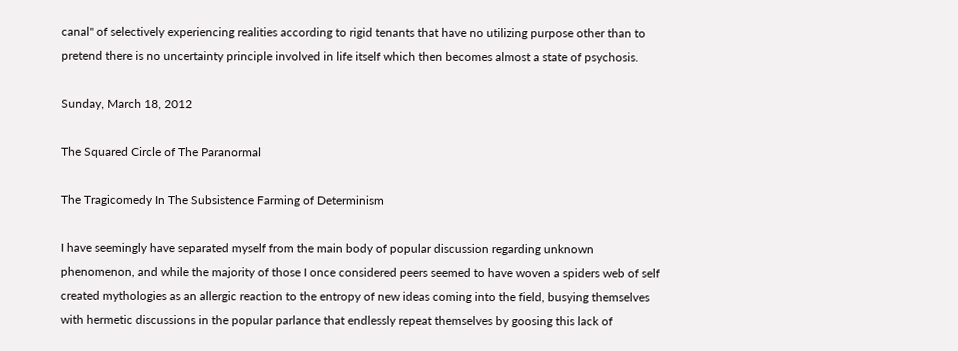canal" of selectively experiencing realities according to rigid tenants that have no utilizing purpose other than to pretend there is no uncertainty principle involved in life itself which then becomes almost a state of psychosis.

Sunday, March 18, 2012

The Squared Circle of The Paranormal

The Tragicomedy In The Subsistence Farming of Determinism

I have seemingly have separated myself from the main body of popular discussion regarding unknown phenomenon, and while the majority of those I once considered peers seemed to have woven a spiders web of self created mythologies as an allergic reaction to the entropy of new ideas coming into the field, busying themselves with hermetic discussions in the popular parlance that endlessly repeat themselves by goosing this lack of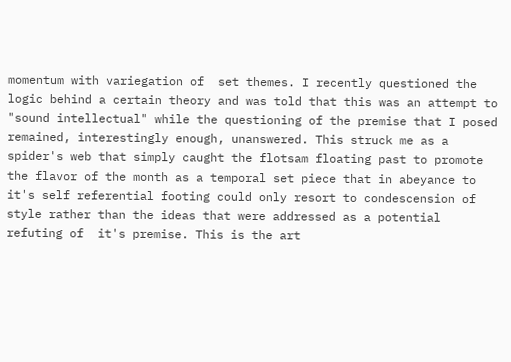momentum with variegation of  set themes. I recently questioned the logic behind a certain theory and was told that this was an attempt to "sound intellectual" while the questioning of the premise that I posed remained, interestingly enough, unanswered. This struck me as a spider's web that simply caught the flotsam floating past to promote the flavor of the month as a temporal set piece that in abeyance to it's self referential footing could only resort to condescension of style rather than the ideas that were addressed as a potential refuting of  it's premise. This is the art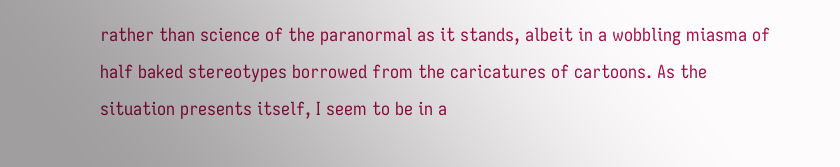rather than science of the paranormal as it stands, albeit in a wobbling miasma of half baked stereotypes borrowed from the caricatures of cartoons. As the situation presents itself, I seem to be in a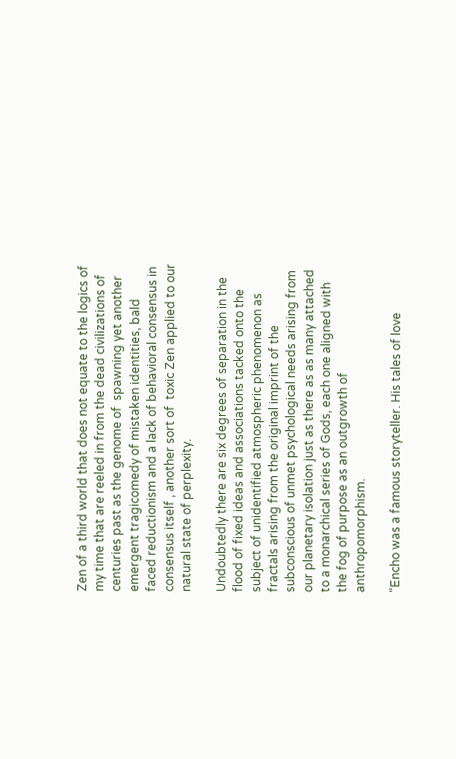Zen of a third world that does not equate to the logics of my time that are reeled in from the dead civilizations of centuries past as the genome of  spawning yet another emergent tragicomedy of mistaken identities, bald  faced reductionism and a lack of behavioral consensus in consensus itself , another sort of  toxic Zen applied to our natural state of perplexity.

Undoubtedly there are six degrees of separation in the flood of fixed ideas and associations tacked onto the subject of unidentified atmospheric phenomenon as fractals arising from the original imprint of the subconscious of unmet psychological needs arising from our planetary isolation just as there as as many attached to a monarchical series of Gods, each one aligned with the fog of purpose as an outgrowth of anthropomorphism.

"Encho was a famous storyteller. His tales of love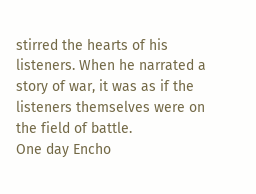stirred the hearts of his listeners. When he narrated a story of war, it was as if the listeners themselves were on the field of battle.
One day Encho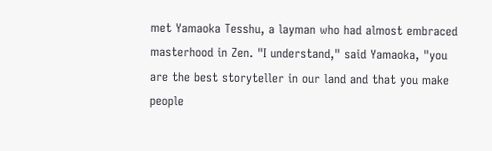met Yamaoka Tesshu, a layman who had almost embraced masterhood in Zen. "I understand," said Yamaoka, "you are the best storyteller in our land and that you make people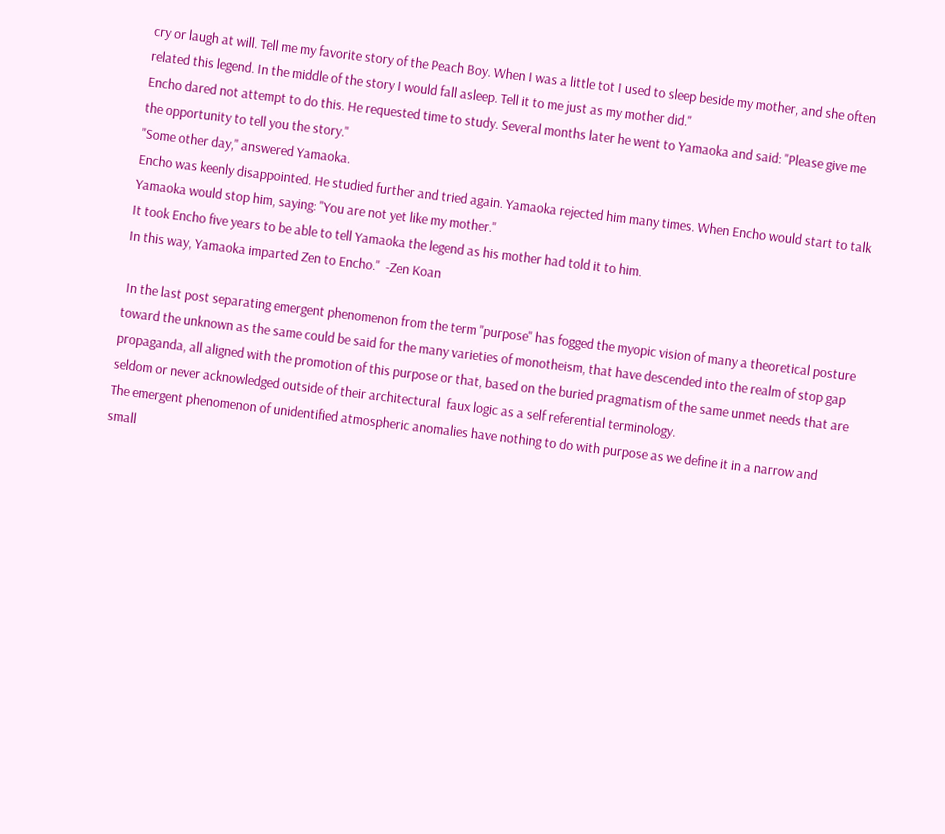cry or laugh at will. Tell me my favorite story of the Peach Boy. When I was a little tot I used to sleep beside my mother, and she often related this legend. In the middle of the story I would fall asleep. Tell it to me just as my mother did."
Encho dared not attempt to do this. He requested time to study. Several months later he went to Yamaoka and said: "Please give me the opportunity to tell you the story."
"Some other day," answered Yamaoka.
Encho was keenly disappointed. He studied further and tried again. Yamaoka rejected him many times. When Encho would start to talk Yamaoka would stop him, saying: "You are not yet like my mother."
It took Encho five years to be able to tell Yamaoka the legend as his mother had told it to him.
In this way, Yamaoka imparted Zen to Encho."  -Zen Koan

 In the last post separating emergent phenomenon from the term "purpose" has fogged the myopic vision of many a theoretical posture toward the unknown as the same could be said for the many varieties of monotheism, that have descended into the realm of stop gap propaganda, all aligned with the promotion of this purpose or that, based on the buried pragmatism of the same unmet needs that are seldom or never acknowledged outside of their architectural  faux logic as a self referential terminology.
The emergent phenomenon of unidentified atmospheric anomalies have nothing to do with purpose as we define it in a narrow and small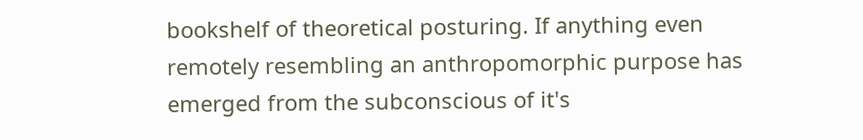bookshelf of theoretical posturing. If anything even remotely resembling an anthropomorphic purpose has emerged from the subconscious of it's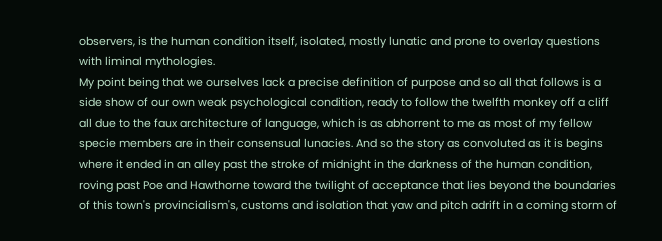observers, is the human condition itself, isolated, mostly lunatic and prone to overlay questions with liminal mythologies.
My point being that we ourselves lack a precise definition of purpose and so all that follows is a side show of our own weak psychological condition, ready to follow the twelfth monkey off a cliff all due to the faux architecture of language, which is as abhorrent to me as most of my fellow specie members are in their consensual lunacies. And so the story as convoluted as it is begins where it ended in an alley past the stroke of midnight in the darkness of the human condition, roving past Poe and Hawthorne toward the twilight of acceptance that lies beyond the boundaries of this town's provincialism's, customs and isolation that yaw and pitch adrift in a coming storm of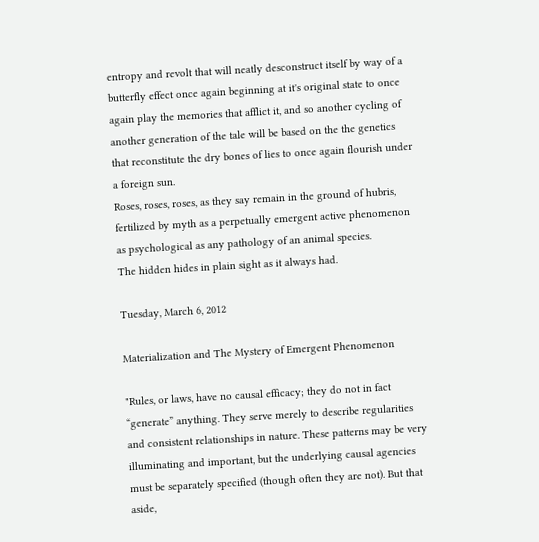entropy and revolt that will neatly desconstruct itself by way of a butterfly effect once again beginning at it's original state to once again play the memories that afflict it, and so another cycling of another generation of the tale will be based on the the genetics that reconstitute the dry bones of lies to once again flourish under a foreign sun.
Roses, roses, roses, as they say remain in the ground of hubris, fertilized by myth as a perpetually emergent active phenomenon as psychological as any pathology of an animal species.
The hidden hides in plain sight as it always had.

Tuesday, March 6, 2012

Materialization and The Mystery of Emergent Phenomenon

"Rules, or laws, have no causal efficacy; they do not in fact “generate” anything. They serve merely to describe regularities and consistent relationships in nature. These patterns may be very illuminating and important, but the underlying causal agencies must be separately specified (though often they are not). But that aside,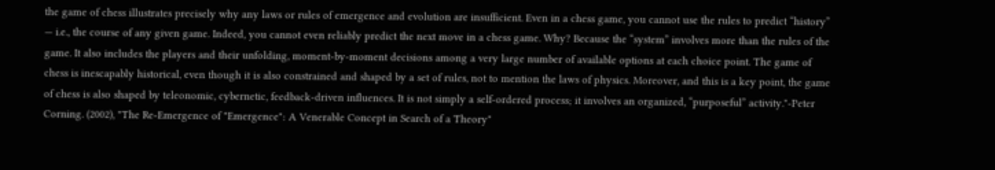the game of chess illustrates precisely why any laws or rules of emergence and evolution are insufficient. Even in a chess game, you cannot use the rules to predict “history” — i.e., the course of any given game. Indeed, you cannot even reliably predict the next move in a chess game. Why? Because the “system” involves more than the rules of the game. It also includes the players and their unfolding, moment-by-moment decisions among a very large number of available options at each choice point. The game of chess is inescapably historical, even though it is also constrained and shaped by a set of rules, not to mention the laws of physics. Moreover, and this is a key point, the game of chess is also shaped by teleonomic, cybernetic, feedback-driven influences. It is not simply a self-ordered process; it involves an organized, “purposeful” activity."-Peter Corning. (2002), "The Re-Emergence of "Emergence": A Venerable Concept in Search of a Theory"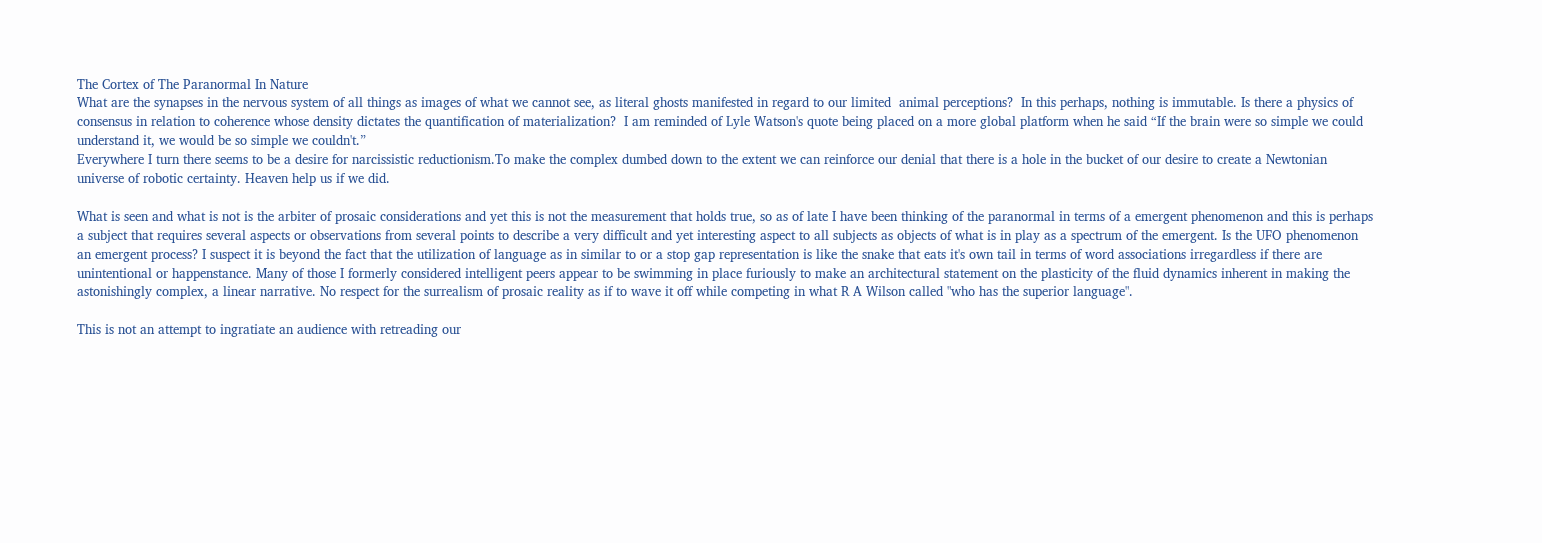The Cortex of The Paranormal In Nature
What are the synapses in the nervous system of all things as images of what we cannot see, as literal ghosts manifested in regard to our limited  animal perceptions?  In this perhaps, nothing is immutable. Is there a physics of consensus in relation to coherence whose density dictates the quantification of materialization?  I am reminded of Lyle Watson's quote being placed on a more global platform when he said “If the brain were so simple we could understand it, we would be so simple we couldn't.”
Everywhere I turn there seems to be a desire for narcissistic reductionism.To make the complex dumbed down to the extent we can reinforce our denial that there is a hole in the bucket of our desire to create a Newtonian universe of robotic certainty. Heaven help us if we did.

What is seen and what is not is the arbiter of prosaic considerations and yet this is not the measurement that holds true, so as of late I have been thinking of the paranormal in terms of a emergent phenomenon and this is perhaps a subject that requires several aspects or observations from several points to describe a very difficult and yet interesting aspect to all subjects as objects of what is in play as a spectrum of the emergent. Is the UFO phenomenon an emergent process? I suspect it is beyond the fact that the utilization of language as in similar to or a stop gap representation is like the snake that eats it's own tail in terms of word associations irregardless if there are unintentional or happenstance. Many of those I formerly considered intelligent peers appear to be swimming in place furiously to make an architectural statement on the plasticity of the fluid dynamics inherent in making the astonishingly complex, a linear narrative. No respect for the surrealism of prosaic reality as if to wave it off while competing in what R A Wilson called "who has the superior language".

This is not an attempt to ingratiate an audience with retreading our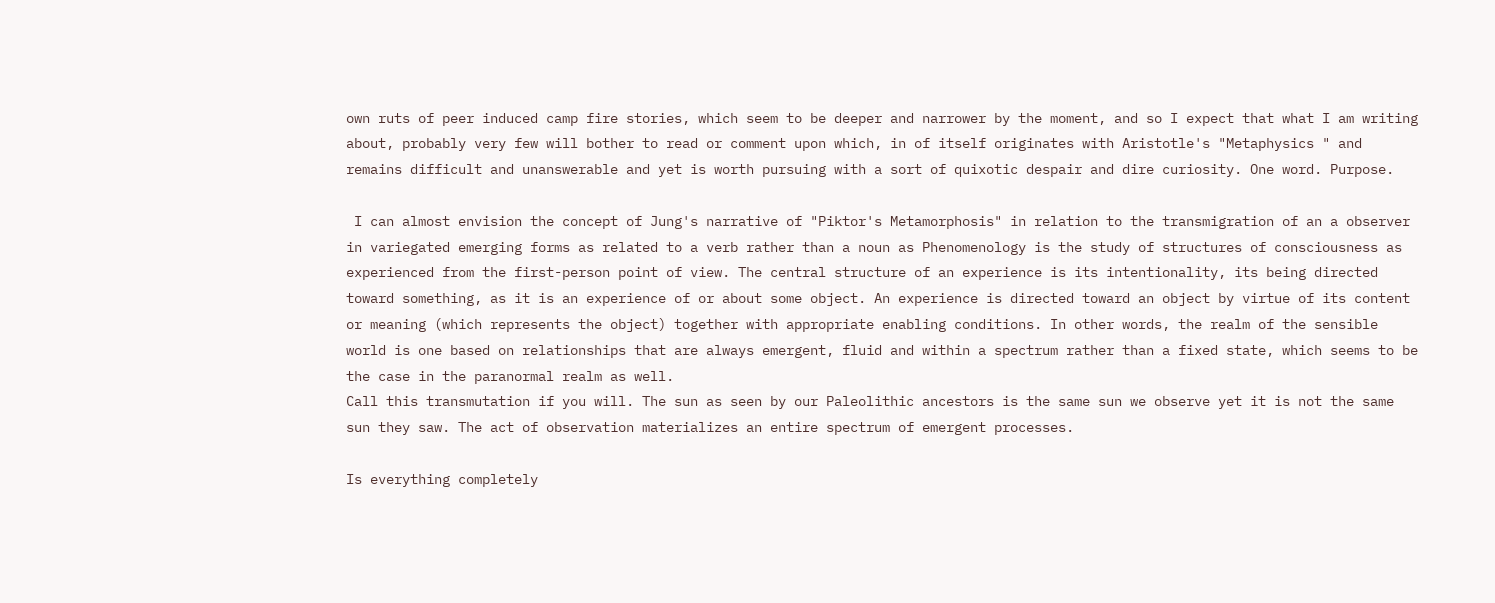own ruts of peer induced camp fire stories, which seem to be deeper and narrower by the moment, and so I expect that what I am writing about, probably very few will bother to read or comment upon which, in of itself originates with Aristotle's "Metaphysics " and remains difficult and unanswerable and yet is worth pursuing with a sort of quixotic despair and dire curiosity. One word. Purpose.

 I can almost envision the concept of Jung's narrative of "Piktor's Metamorphosis" in relation to the transmigration of an a observer in variegated emerging forms as related to a verb rather than a noun as Phenomenology is the study of structures of consciousness as experienced from the first-person point of view. The central structure of an experience is its intentionality, its being directed toward something, as it is an experience of or about some object. An experience is directed toward an object by virtue of its content or meaning (which represents the object) together with appropriate enabling conditions. In other words, the realm of the sensible world is one based on relationships that are always emergent, fluid and within a spectrum rather than a fixed state, which seems to be the case in the paranormal realm as well.
Call this transmutation if you will. The sun as seen by our Paleolithic ancestors is the same sun we observe yet it is not the same sun they saw. The act of observation materializes an entire spectrum of emergent processes.

Is everything completely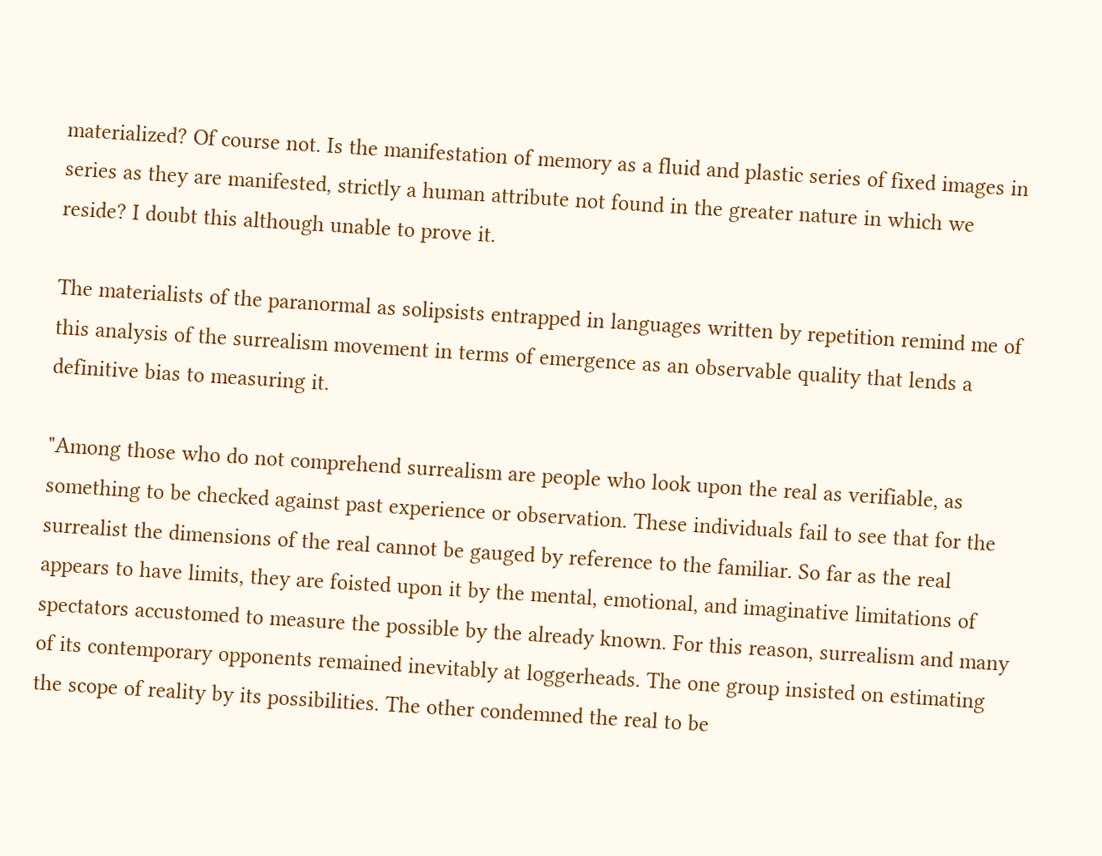materialized? Of course not. Is the manifestation of memory as a fluid and plastic series of fixed images in series as they are manifested, strictly a human attribute not found in the greater nature in which we reside? I doubt this although unable to prove it.

The materialists of the paranormal as solipsists entrapped in languages written by repetition remind me of this analysis of the surrealism movement in terms of emergence as an observable quality that lends a definitive bias to measuring it.

"Among those who do not comprehend surrealism are people who look upon the real as verifiable, as something to be checked against past experience or observation. These individuals fail to see that for the surrealist the dimensions of the real cannot be gauged by reference to the familiar. So far as the real appears to have limits, they are foisted upon it by the mental, emotional, and imaginative limitations of spectators accustomed to measure the possible by the already known. For this reason, surrealism and many of its contemporary opponents remained inevitably at loggerheads. The one group insisted on estimating the scope of reality by its possibilities. The other condemned the real to be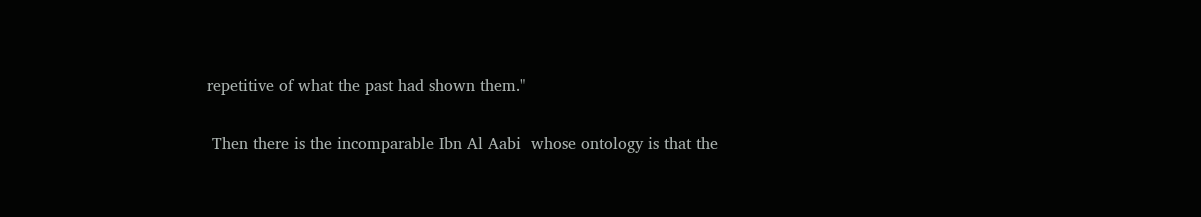repetitive of what the past had shown them."

 Then there is the incomparable Ibn Al Aabi  whose ontology is that the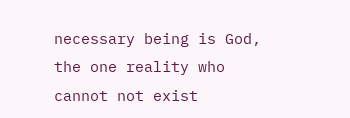necessary being is God, the one reality who cannot not exist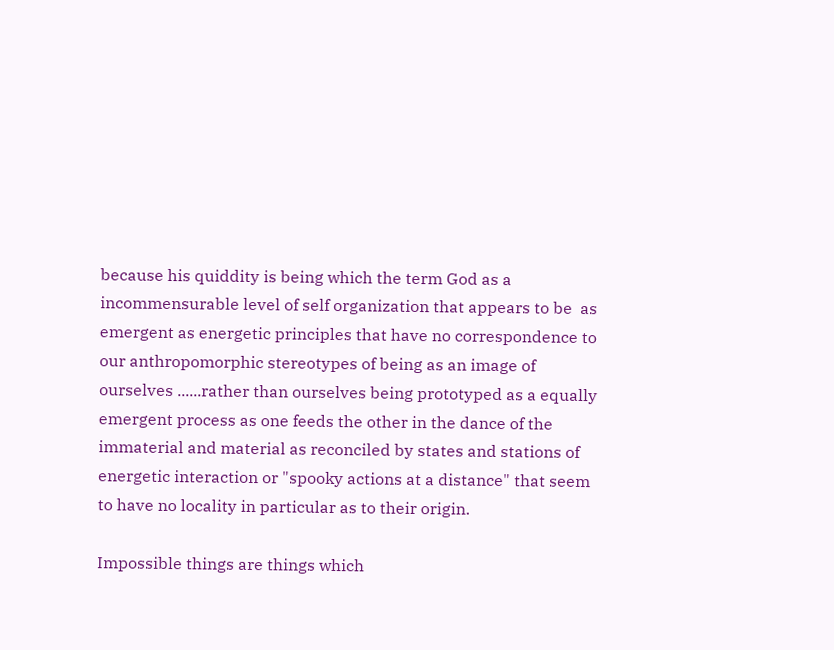because his quiddity is being which the term God as a incommensurable level of self organization that appears to be  as emergent as energetic principles that have no correspondence to our anthropomorphic stereotypes of being as an image of ourselves ......rather than ourselves being prototyped as a equally emergent process as one feeds the other in the dance of the immaterial and material as reconciled by states and stations of energetic interaction or "spooky actions at a distance" that seem to have no locality in particular as to their origin.

Impossible things are things which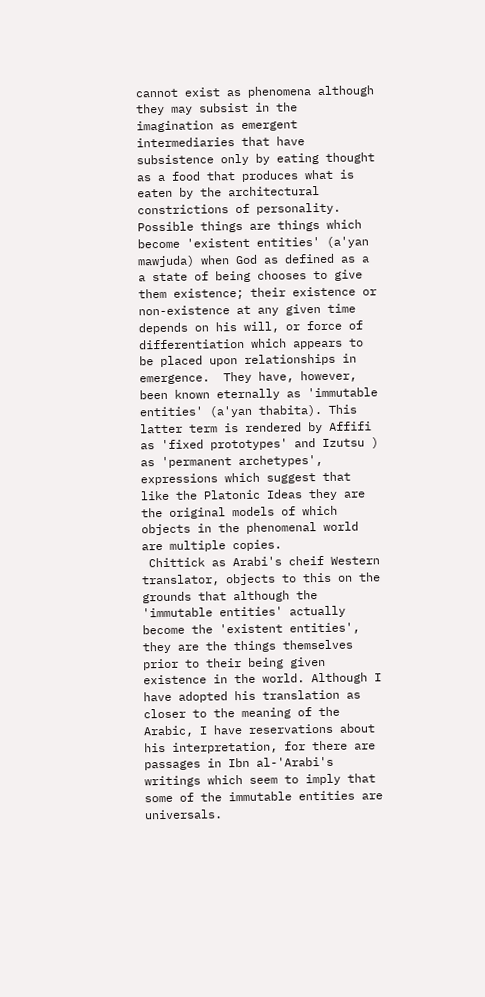cannot exist as phenomena although they may subsist in the imagination as emergent intermediaries that have subsistence only by eating thought as a food that produces what is eaten by the architectural constrictions of personality.
Possible things are things which become 'existent entities' (a'yan mawjuda) when God as defined as a a state of being chooses to give them existence; their existence or non-existence at any given time depends on his will, or force of differentiation which appears to be placed upon relationships in emergence.  They have, however, been known eternally as 'immutable entities' (a'yan thabita). This latter term is rendered by Affifi  as 'fixed prototypes' and Izutsu ) as 'permanent archetypes', expressions which suggest that like the Platonic Ideas they are the original models of which objects in the phenomenal world are multiple copies.
 Chittick as Arabi's cheif Western translator, objects to this on the grounds that although the 'immutable entities' actually become the 'existent entities', they are the things themselves prior to their being given existence in the world. Although I have adopted his translation as closer to the meaning of the Arabic, I have reservations about his interpretation, for there are passages in Ibn al-'Arabi's writings which seem to imply that some of the immutable entities are universals.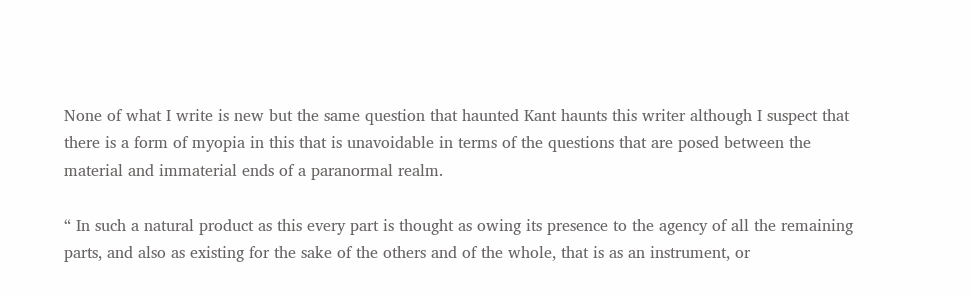None of what I write is new but the same question that haunted Kant haunts this writer although I suspect that there is a form of myopia in this that is unavoidable in terms of the questions that are posed between the material and immaterial ends of a paranormal realm.

“ In such a natural product as this every part is thought as owing its presence to the agency of all the remaining parts, and also as existing for the sake of the others and of the whole, that is as an instrument, or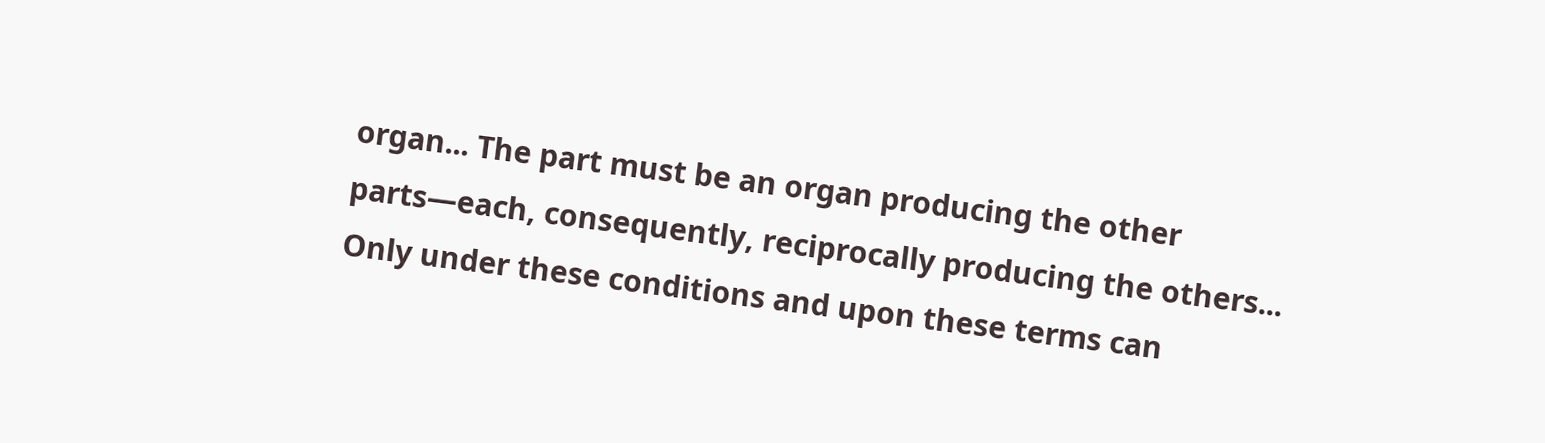organ... The part must be an organ producing the other parts—each, consequently, reciprocally producing the others... Only under these conditions and upon these terms can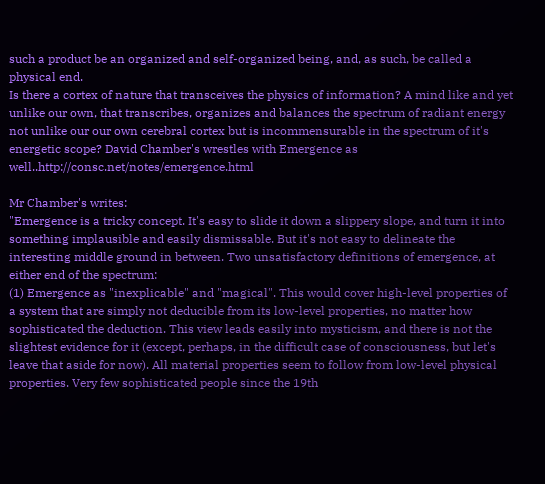such a product be an organized and self-organized being, and, as such, be called a physical end.
Is there a cortex of nature that transceives the physics of information? A mind like and yet unlike our own, that transcribes, organizes and balances the spectrum of radiant energy not unlike our our own cerebral cortex but is incommensurable in the spectrum of it's energetic scope? David Chamber's wrestles with Emergence as well..http://consc.net/notes/emergence.html

Mr Chamber's writes:
"Emergence is a tricky concept. It's easy to slide it down a slippery slope, and turn it into something implausible and easily dismissable. But it's not easy to delineate the interesting middle ground in between. Two unsatisfactory definitions of emergence, at either end of the spectrum:
(1) Emergence as "inexplicable" and "magical". This would cover high-level properties of a system that are simply not deducible from its low-level properties, no matter how sophisticated the deduction. This view leads easily into mysticism, and there is not the slightest evidence for it (except, perhaps, in the difficult case of consciousness, but let's leave that aside for now). All material properties seem to follow from low-level physical properties. Very few sophisticated people since the 19th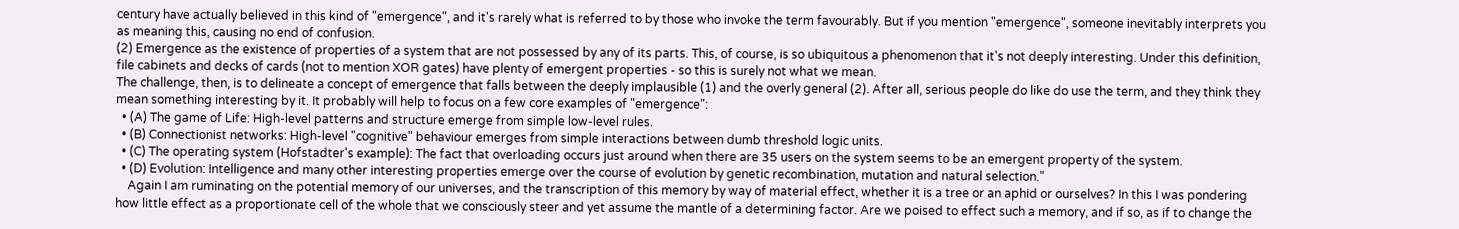century have actually believed in this kind of "emergence", and it's rarely what is referred to by those who invoke the term favourably. But if you mention "emergence", someone inevitably interprets you as meaning this, causing no end of confusion.
(2) Emergence as the existence of properties of a system that are not possessed by any of its parts. This, of course, is so ubiquitous a phenomenon that it's not deeply interesting. Under this definition, file cabinets and decks of cards (not to mention XOR gates) have plenty of emergent properties - so this is surely not what we mean.
The challenge, then, is to delineate a concept of emergence that falls between the deeply implausible (1) and the overly general (2). After all, serious people do like do use the term, and they think they mean something interesting by it. It probably will help to focus on a few core examples of "emergence":
  • (A) The game of Life: High-level patterns and structure emerge from simple low-level rules.
  • (B) Connectionist networks: High-level "cognitive" behaviour emerges from simple interactions between dumb threshold logic units.
  • (C) The operating system (Hofstadter's example): The fact that overloading occurs just around when there are 35 users on the system seems to be an emergent property of the system.
  • (D) Evolution: Intelligence and many other interesting properties emerge over the course of evolution by genetic recombination, mutation and natural selection."
    Again I am ruminating on the potential memory of our universes, and the transcription of this memory by way of material effect, whether it is a tree or an aphid or ourselves? In this I was pondering how little effect as a proportionate cell of the whole that we consciously steer and yet assume the mantle of a determining factor. Are we poised to effect such a memory, and if so, as if to change the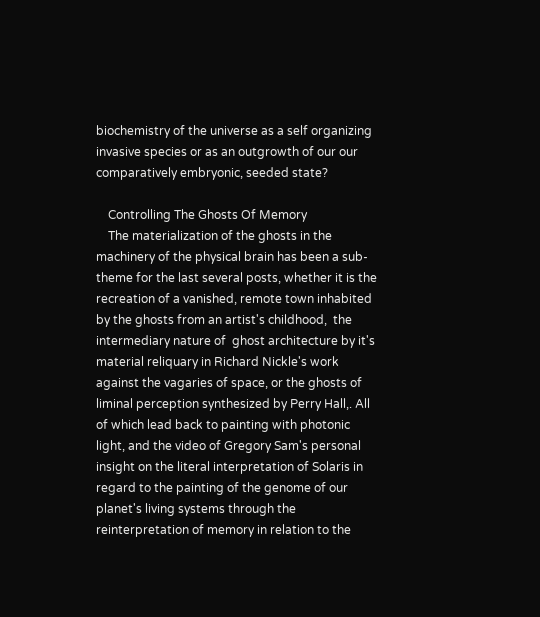biochemistry of the universe as a self organizing invasive species or as an outgrowth of our our comparatively embryonic, seeded state?

    Controlling The Ghosts Of Memory
    The materialization of the ghosts in the machinery of the physical brain has been a sub-theme for the last several posts, whether it is the recreation of a vanished, remote town inhabited by the ghosts from an artist's childhood,  the intermediary nature of  ghost architecture by it's material reliquary in Richard Nickle's work against the vagaries of space, or the ghosts of liminal perception synthesized by Perry Hall,. All of which lead back to painting with photonic light, and the video of Gregory Sam's personal insight on the literal interpretation of Solaris in regard to the painting of the genome of our planet's living systems through the reinterpretation of memory in relation to the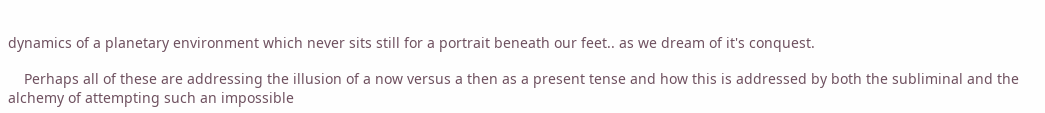dynamics of a planetary environment which never sits still for a portrait beneath our feet.. as we dream of it's conquest.

    Perhaps all of these are addressing the illusion of a now versus a then as a present tense and how this is addressed by both the subliminal and the alchemy of attempting such an impossible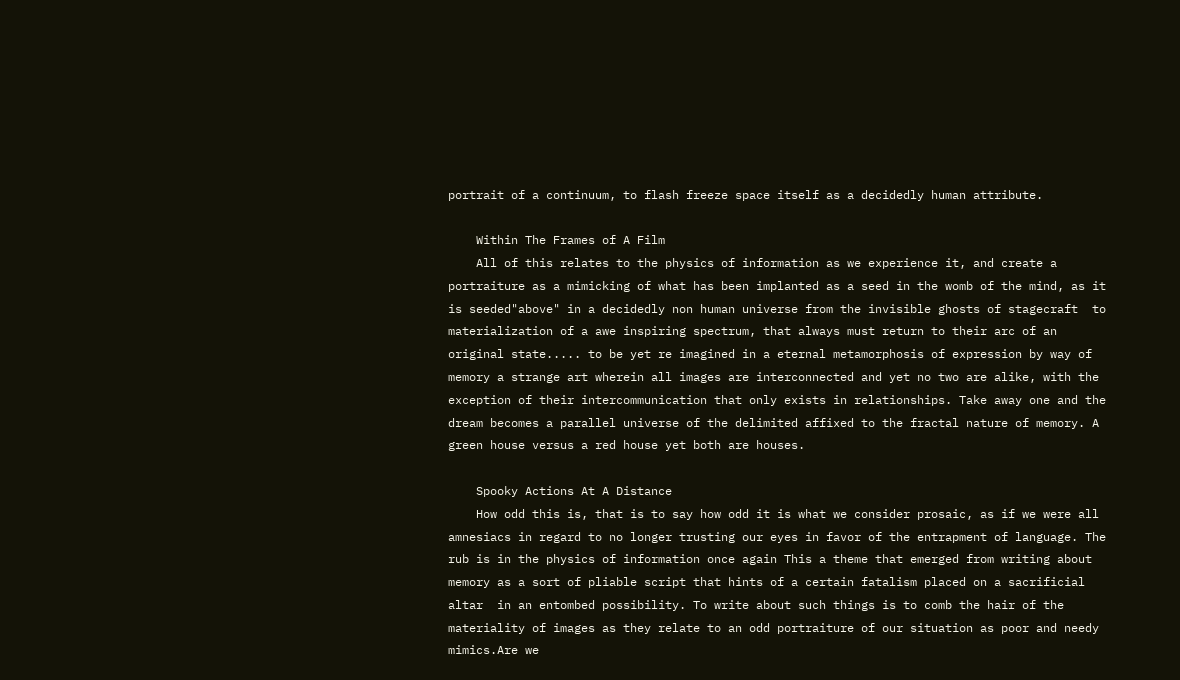portrait of a continuum, to flash freeze space itself as a decidedly human attribute.

    Within The Frames of A Film
    All of this relates to the physics of information as we experience it, and create a portraiture as a mimicking of what has been implanted as a seed in the womb of the mind, as it is seeded"above" in a decidedly non human universe from the invisible ghosts of stagecraft  to materialization of a awe inspiring spectrum, that always must return to their arc of an original state..... to be yet re imagined in a eternal metamorphosis of expression by way of memory a strange art wherein all images are interconnected and yet no two are alike, with the exception of their intercommunication that only exists in relationships. Take away one and the dream becomes a parallel universe of the delimited affixed to the fractal nature of memory. A green house versus a red house yet both are houses.

    Spooky Actions At A Distance
    How odd this is, that is to say how odd it is what we consider prosaic, as if we were all amnesiacs in regard to no longer trusting our eyes in favor of the entrapment of language. The rub is in the physics of information once again This a theme that emerged from writing about memory as a sort of pliable script that hints of a certain fatalism placed on a sacrificial altar  in an entombed possibility. To write about such things is to comb the hair of the materiality of images as they relate to an odd portraiture of our situation as poor and needy mimics.Are we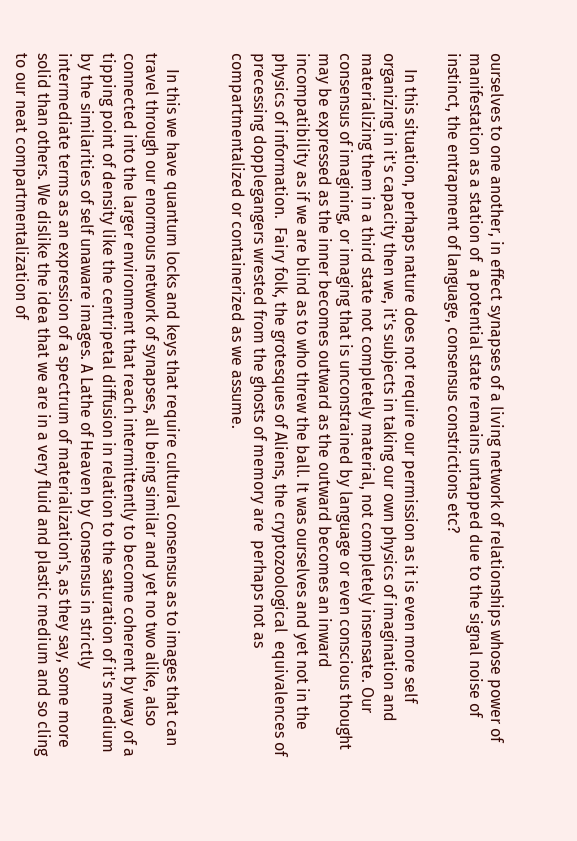ourselves to one another, in effect synapses of a living network of relationships whose power of manifestation as a station of  a potential state remains untapped due to the signal noise of instinct, the entrapment of language, consensus constrictions etc?

    In this situation, perhaps nature does not require our permission as it is even more self organizing in it's capacity then we, it's subjects in taking our own physics of imagination and materializing them in a third state not completely material, not completely insensate. Our consensus of imagining, or imaging that is unconstrained by language or even conscious thought may be expressed as the inner becomes outward as the outward becomes an inward incompatibility as if we are blind as to who threw the ball. It was ourselves and yet not in the physics of information.  Fairy folk, the grotesques of Aliens, the cryptozoological  equivalences of precessing dopplegangers wrested from the ghosts of memory are  perhaps not as compartmentalized or containerized as we assume.


    In this we have quantum locks and keys that require cultural consensus as to images that can travel through our enormous network of synapses, all being similar and yet no two alike, also connected into the larger environment that reach intermittently to become coherent by way of a tipping point of density like the centripetal diffusion in relation to the saturation of it's medium by the similarities of self unaware images. A Lathe of Heaven by Consensus in strictly intermediate terms as an expression of a spectrum of materialization's, as they say, some more solid than others. We dislike the idea that we are in a very fluid and plastic medium and so cling to our neat compartmentalization of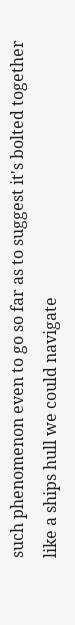such phenomenon even to go so far as to suggest it's bolted together like a ships hull we could navigate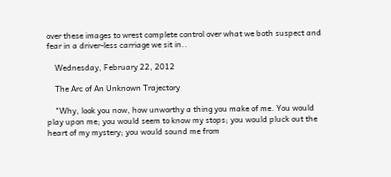over these images to wrest complete control over what we both suspect and fear in a driver-less carriage we sit in..

    Wednesday, February 22, 2012

    The Arc of An Unknown Trajectory

    "Why, look you now, how unworthy a thing you make of me. You would play upon me; you would seem to know my stops; you would pluck out the heart of my mystery; you would sound me from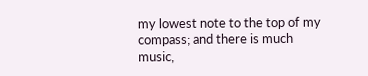my lowest note to the top of my compass; and there is much music,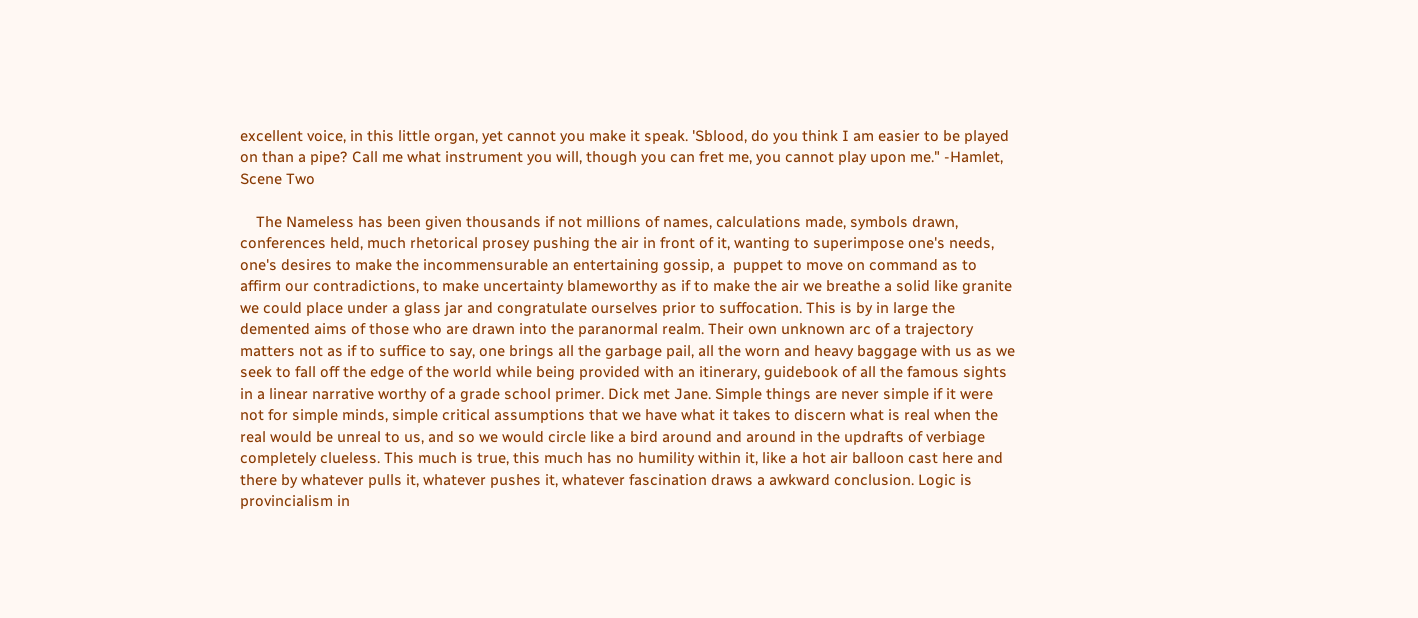excellent voice, in this little organ, yet cannot you make it speak. 'Sblood, do you think I am easier to be played on than a pipe? Call me what instrument you will, though you can fret me, you cannot play upon me." -Hamlet, Scene Two

    The Nameless has been given thousands if not millions of names, calculations made, symbols drawn, conferences held, much rhetorical prosey pushing the air in front of it, wanting to superimpose one's needs, one's desires to make the incommensurable an entertaining gossip, a  puppet to move on command as to affirm our contradictions, to make uncertainty blameworthy as if to make the air we breathe a solid like granite we could place under a glass jar and congratulate ourselves prior to suffocation. This is by in large the demented aims of those who are drawn into the paranormal realm. Their own unknown arc of a trajectory matters not as if to suffice to say, one brings all the garbage pail, all the worn and heavy baggage with us as we seek to fall off the edge of the world while being provided with an itinerary, guidebook of all the famous sights in a linear narrative worthy of a grade school primer. Dick met Jane. Simple things are never simple if it were not for simple minds, simple critical assumptions that we have what it takes to discern what is real when the real would be unreal to us, and so we would circle like a bird around and around in the updrafts of verbiage completely clueless. This much is true, this much has no humility within it, like a hot air balloon cast here and there by whatever pulls it, whatever pushes it, whatever fascination draws a awkward conclusion. Logic is provincialism in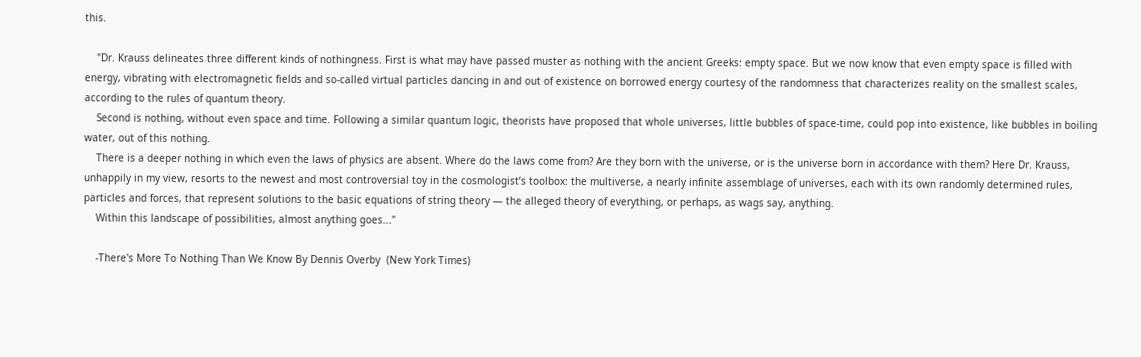this.

    "Dr. Krauss delineates three different kinds of nothingness. First is what may have passed muster as nothing with the ancient Greeks: empty space. But we now know that even empty space is filled with energy, vibrating with electromagnetic fields and so-called virtual particles dancing in and out of existence on borrowed energy courtesy of the randomness that characterizes reality on the smallest scales, according to the rules of quantum theory.
    Second is nothing, without even space and time. Following a similar quantum logic, theorists have proposed that whole universes, little bubbles of space-time, could pop into existence, like bubbles in boiling water, out of this nothing.
    There is a deeper nothing in which even the laws of physics are absent. Where do the laws come from? Are they born with the universe, or is the universe born in accordance with them? Here Dr. Krauss, unhappily in my view, resorts to the newest and most controversial toy in the cosmologist’s toolbox: the multiverse, a nearly infinite assemblage of universes, each with its own randomly determined rules, particles and forces, that represent solutions to the basic equations of string theory — the alleged theory of everything, or perhaps, as wags say, anything.
    Within this landscape of possibilities, almost anything goes..."

    -There's More To Nothing Than We Know By Dennis Overby  (New York Times)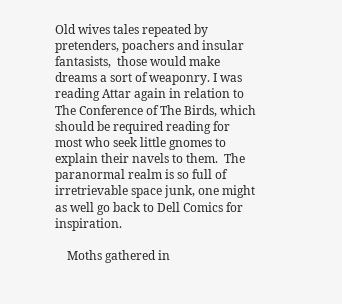Old wives tales repeated by pretenders, poachers and insular fantasists,  those would make dreams a sort of weaponry. I was reading Attar again in relation to The Conference of The Birds, which should be required reading for most who seek little gnomes to explain their navels to them.  The paranormal realm is so full of irretrievable space junk, one might as well go back to Dell Comics for inspiration.

    Moths gathered in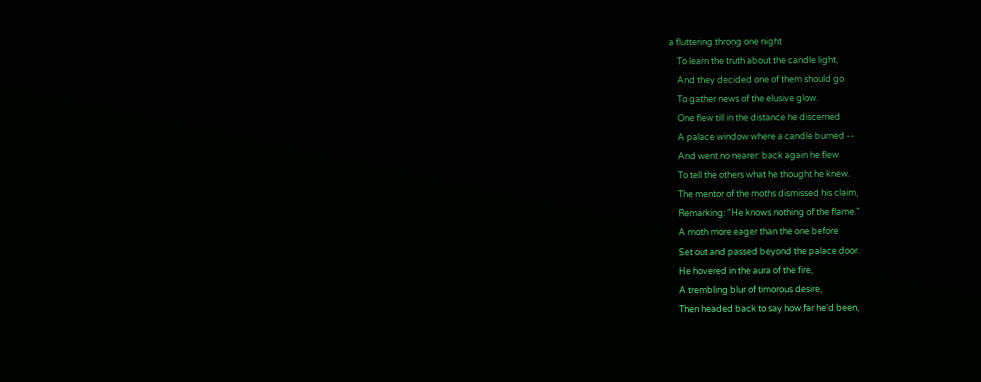a fluttering throng one night
    To learn the truth about the candle light,
    And they decided one of them should go
    To gather news of the elusive glow.
    One flew till in the distance he discerned
    A palace window where a candle burned --
    And went no nearer: back again he flew
    To tell the others what he thought he knew.
    The mentor of the moths dismissed his claim,
    Remarking: "He knows nothing of the flame."
    A moth more eager than the one before
    Set out and passed beyond the palace door.
    He hovered in the aura of the fire,
    A trembling blur of timorous desire,
    Then headed back to say how far he'd been,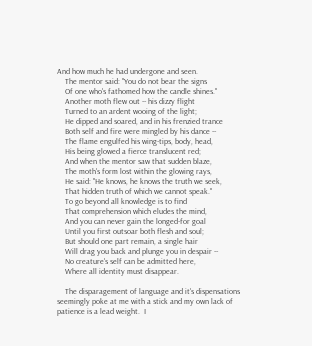And how much he had undergone and seen.
    The mentor said: "You do not bear the signs
    Of one who's fathomed how the candle shines."
    Another moth flew out -- his dizzy flight
    Turned to an ardent wooing of the light;
    He dipped and soared, and in his frenzied trance
    Both self and fire were mingled by his dance --
    The flame engulfed his wing-tips, body, head,
    His being glowed a fierce translucent red;
    And when the mentor saw that sudden blaze,
    The moth's form lost within the glowing rays,
    He said: "He knows, he knows the truth we seek,
    That hidden truth of which we cannot speak."
    To go beyond all knowledge is to find
    That comprehension which eludes the mind,
    And you can never gain the longed-for goal
    Until you first outsoar both flesh and soul;
    But should one part remain, a single hair
    Will drag you back and plunge you in despair --
    No creature's self can be admitted here,
    Where all identity must disappear.

    The disparagement of language and it's dispensations seemingly poke at me with a stick and my own lack of patience is a lead weight.  I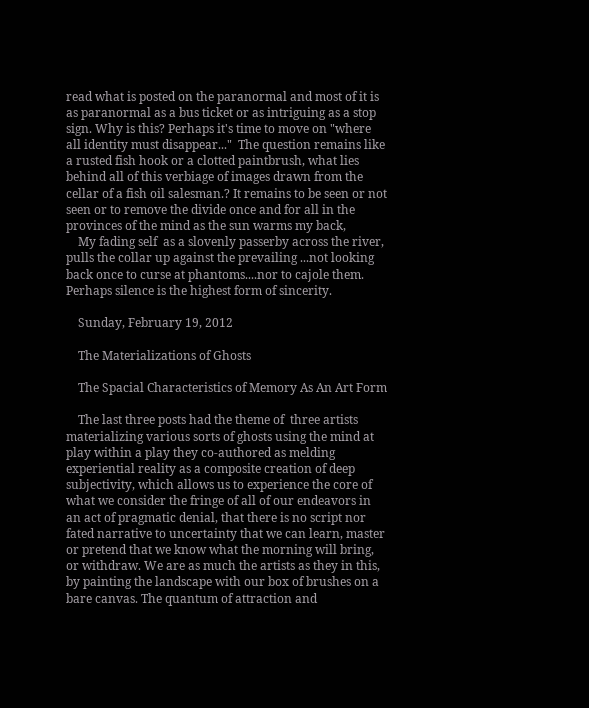read what is posted on the paranormal and most of it is as paranormal as a bus ticket or as intriguing as a stop sign. Why is this? Perhaps it's time to move on "where all identity must disappear..."  The question remains like a rusted fish hook or a clotted paintbrush, what lies behind all of this verbiage of images drawn from the cellar of a fish oil salesman.? It remains to be seen or not seen or to remove the divide once and for all in the provinces of the mind as the sun warms my back,
    My fading self  as a slovenly passerby across the river, pulls the collar up against the prevailing ...not looking back once to curse at phantoms....nor to cajole them. Perhaps silence is the highest form of sincerity.

    Sunday, February 19, 2012

    The Materializations of Ghosts

    The Spacial Characteristics of Memory As An Art Form

    The last three posts had the theme of  three artists materializing various sorts of ghosts using the mind at play within a play they co-authored as melding experiential reality as a composite creation of deep subjectivity, which allows us to experience the core of what we consider the fringe of all of our endeavors in an act of pragmatic denial, that there is no script nor fated narrative to uncertainty that we can learn, master or pretend that we know what the morning will bring, or withdraw. We are as much the artists as they in this, by painting the landscape with our box of brushes on a bare canvas. The quantum of attraction and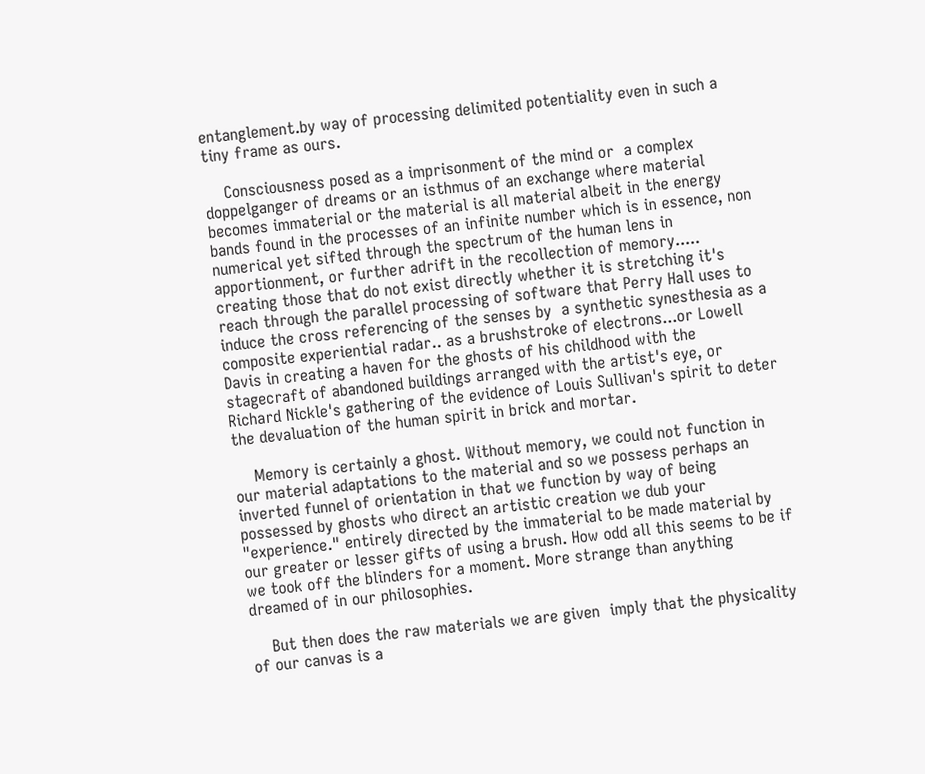entanglement.by way of processing delimited potentiality even in such a tiny frame as ours.

    Consciousness posed as a imprisonment of the mind or  a complex doppelganger of dreams or an isthmus of an exchange where material becomes immaterial or the material is all material albeit in the energy bands found in the processes of an infinite number which is in essence, non numerical yet sifted through the spectrum of the human lens in apportionment, or further adrift in the recollection of memory..... creating those that do not exist directly whether it is stretching it's reach through the parallel processing of software that Perry Hall uses to induce the cross referencing of the senses by  a synthetic synesthesia as a composite experiential radar.. as a brushstroke of electrons...or Lowell Davis in creating a haven for the ghosts of his childhood with the stagecraft of abandoned buildings arranged with the artist's eye, or Richard Nickle's gathering of the evidence of Louis Sullivan's spirit to deter the devaluation of the human spirit in brick and mortar.

    Memory is certainly a ghost. Without memory, we could not function in our material adaptations to the material and so we possess perhaps an inverted funnel of orientation in that we function by way of being possessed by ghosts who direct an artistic creation we dub your "experience." entirely directed by the immaterial to be made material by our greater or lesser gifts of using a brush. How odd all this seems to be if we took off the blinders for a moment. More strange than anything dreamed of in our philosophies.

    But then does the raw materials we are given  imply that the physicality of our canvas is a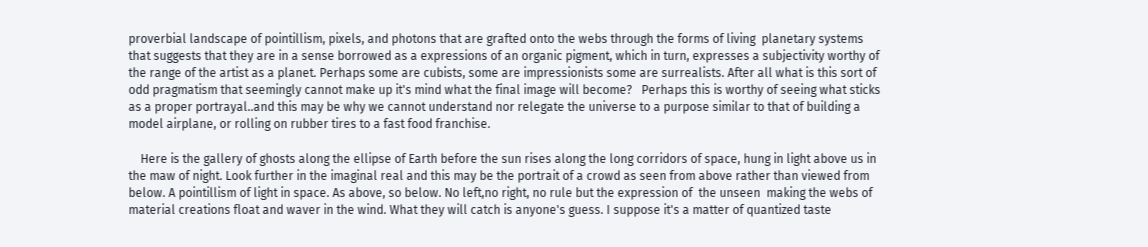proverbial landscape of pointillism, pixels, and photons that are grafted onto the webs through the forms of living  planetary systems that suggests that they are in a sense borrowed as a expressions of an organic pigment, which in turn, expresses a subjectivity worthy of the range of the artist as a planet. Perhaps some are cubists, some are impressionists some are surrealists. After all what is this sort of odd pragmatism that seemingly cannot make up it's mind what the final image will become?   Perhaps this is worthy of seeing what sticks as a proper portrayal..and this may be why we cannot understand nor relegate the universe to a purpose similar to that of building a model airplane, or rolling on rubber tires to a fast food franchise.

    Here is the gallery of ghosts along the ellipse of Earth before the sun rises along the long corridors of space, hung in light above us in the maw of night. Look further in the imaginal real and this may be the portrait of a crowd as seen from above rather than viewed from below. A pointillism of light in space. As above, so below. No left,no right, no rule but the expression of  the unseen  making the webs of material creations float and waver in the wind. What they will catch is anyone's guess. I suppose it's a matter of quantized taste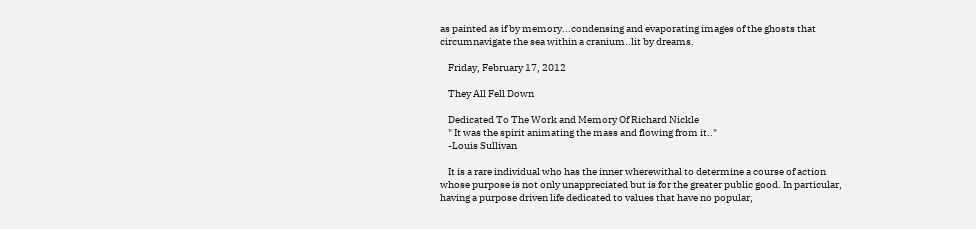as painted as if by memory...condensing and evaporating images of the ghosts that circumnavigate the sea within a cranium..lit by dreams.

    Friday, February 17, 2012

    They All Fell Down

    Dedicated To The Work and Memory Of Richard Nickle
    " It was the spirit animating the mass and flowing from it.."
    -Louis Sullivan

    It is a rare individual who has the inner wherewithal to determine a course of action whose purpose is not only unappreciated but is for the greater public good. In particular, having a purpose driven life dedicated to values that have no popular,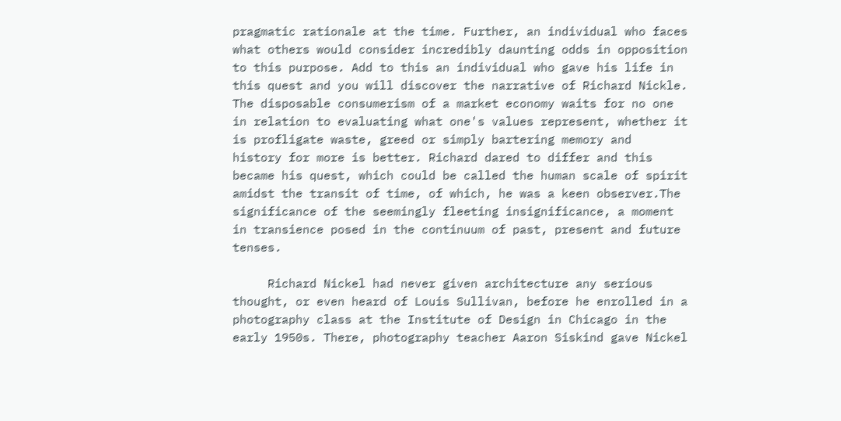pragmatic rationale at the time. Further, an individual who faces what others would consider incredibly daunting odds in opposition to this purpose. Add to this an individual who gave his life in this quest and you will discover the narrative of Richard Nickle. The disposable consumerism of a market economy waits for no one in relation to evaluating what one's values represent, whether it is profligate waste, greed or simply bartering memory and  history for more is better. Richard dared to differ and this became his quest, which could be called the human scale of spirit amidst the transit of time, of which, he was a keen observer.The significance of the seemingly fleeting insignificance, a moment in transience posed in the continuum of past, present and future tenses.

     Richard Nickel had never given architecture any serious thought, or even heard of Louis Sullivan, before he enrolled in a photography class at the Institute of Design in Chicago in the early 1950s. There, photography teacher Aaron Siskind gave Nickel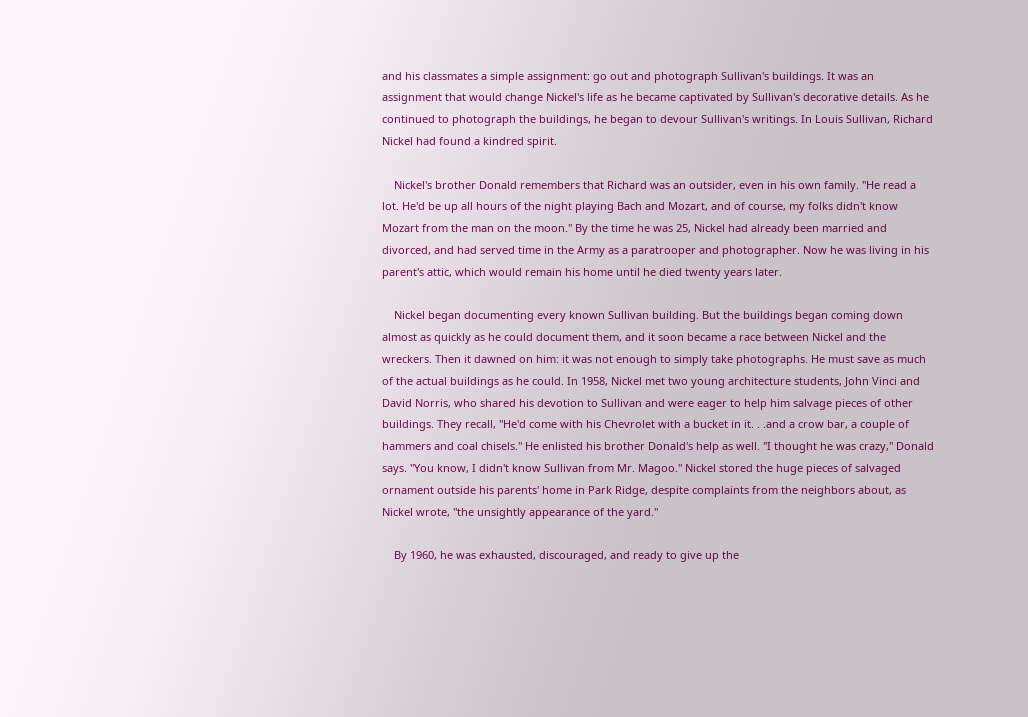and his classmates a simple assignment: go out and photograph Sullivan's buildings. It was an assignment that would change Nickel's life as he became captivated by Sullivan's decorative details. As he continued to photograph the buildings, he began to devour Sullivan's writings. In Louis Sullivan, Richard Nickel had found a kindred spirit.

    Nickel's brother Donald remembers that Richard was an outsider, even in his own family. "He read a lot. He'd be up all hours of the night playing Bach and Mozart, and of course, my folks didn't know Mozart from the man on the moon." By the time he was 25, Nickel had already been married and divorced, and had served time in the Army as a paratrooper and photographer. Now he was living in his parent's attic, which would remain his home until he died twenty years later.

    Nickel began documenting every known Sullivan building. But the buildings began coming down almost as quickly as he could document them, and it soon became a race between Nickel and the wreckers. Then it dawned on him: it was not enough to simply take photographs. He must save as much of the actual buildings as he could. In 1958, Nickel met two young architecture students, John Vinci and David Norris, who shared his devotion to Sullivan and were eager to help him salvage pieces of other buildings. They recall, "He'd come with his Chevrolet with a bucket in it. . .and a crow bar, a couple of hammers and coal chisels." He enlisted his brother Donald's help as well. "I thought he was crazy," Donald says. "You know, I didn't know Sullivan from Mr. Magoo." Nickel stored the huge pieces of salvaged ornament outside his parents' home in Park Ridge, despite complaints from the neighbors about, as Nickel wrote, "the unsightly appearance of the yard."

    By 1960, he was exhausted, discouraged, and ready to give up the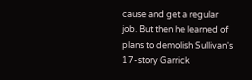cause and get a regular job. But then he learned of plans to demolish Sullivan's 17-story Garrick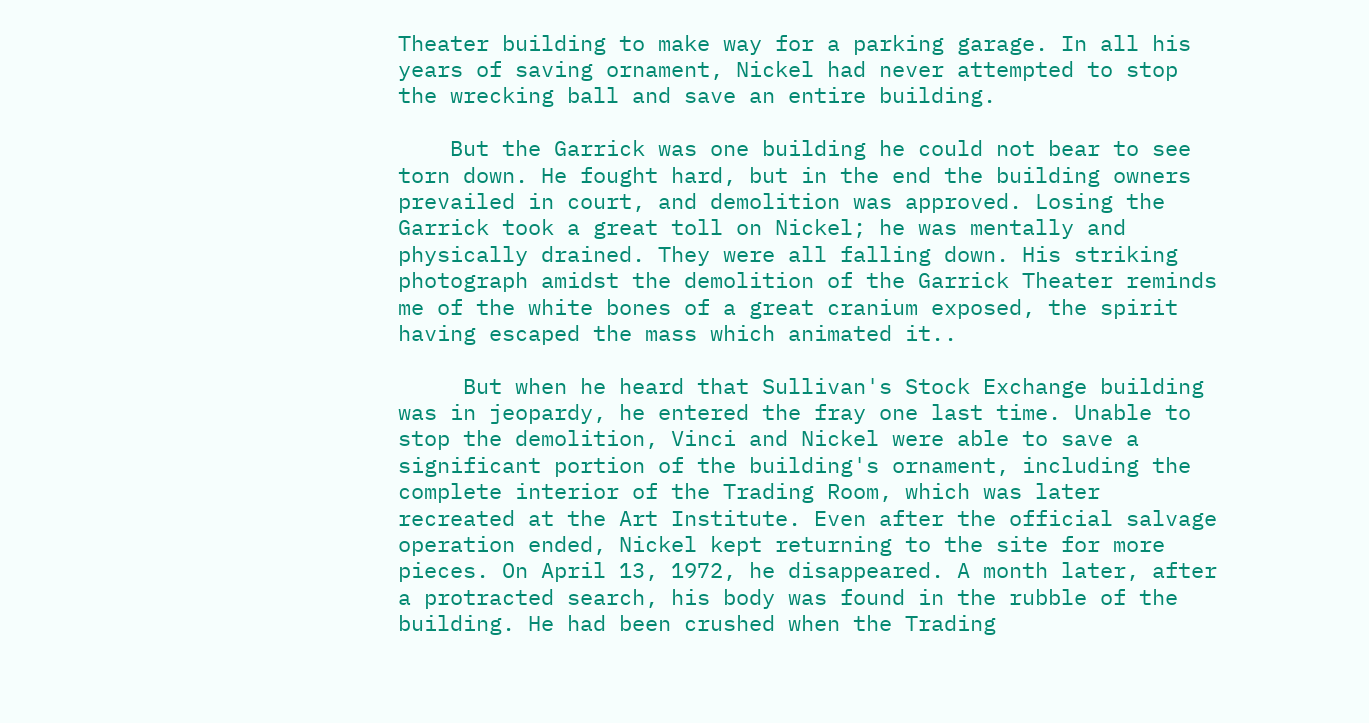Theater building to make way for a parking garage. In all his years of saving ornament, Nickel had never attempted to stop the wrecking ball and save an entire building.

    But the Garrick was one building he could not bear to see torn down. He fought hard, but in the end the building owners prevailed in court, and demolition was approved. Losing the Garrick took a great toll on Nickel; he was mentally and physically drained. They were all falling down. His striking photograph amidst the demolition of the Garrick Theater reminds me of the white bones of a great cranium exposed, the spirit having escaped the mass which animated it..

     But when he heard that Sullivan's Stock Exchange building was in jeopardy, he entered the fray one last time. Unable to stop the demolition, Vinci and Nickel were able to save a significant portion of the building's ornament, including the complete interior of the Trading Room, which was later recreated at the Art Institute. Even after the official salvage operation ended, Nickel kept returning to the site for more pieces. On April 13, 1972, he disappeared. A month later, after a protracted search, his body was found in the rubble of the building. He had been crushed when the Trading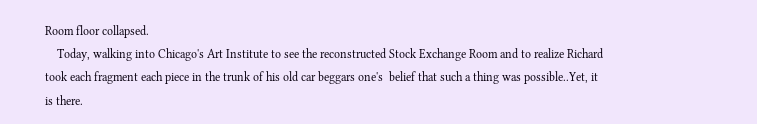Room floor collapsed.
    Today, walking into Chicago's Art Institute to see the reconstructed Stock Exchange Room and to realize Richard took each fragment each piece in the trunk of his old car beggars one's  belief that such a thing was possible..Yet, it is there.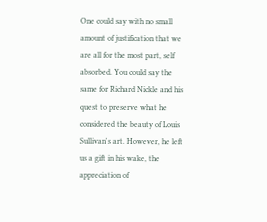One could say with no small amount of justification that we are all for the most part, self absorbed. You could say the same for Richard Nickle and his quest to preserve what he considered the beauty of Louis Sullivan's art. However, he left us a gift in his wake, the appreciation of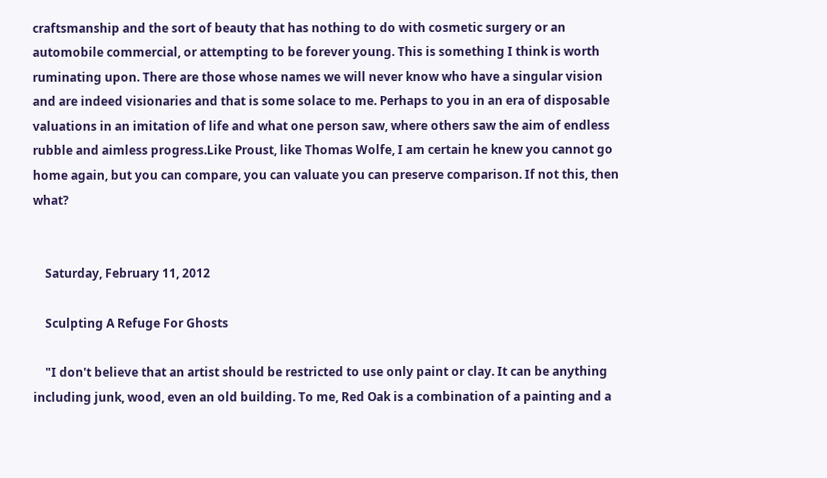craftsmanship and the sort of beauty that has nothing to do with cosmetic surgery or an automobile commercial, or attempting to be forever young. This is something I think is worth ruminating upon. There are those whose names we will never know who have a singular vision and are indeed visionaries and that is some solace to me. Perhaps to you in an era of disposable valuations in an imitation of life and what one person saw, where others saw the aim of endless rubble and aimless progress.Like Proust, like Thomas Wolfe, I am certain he knew you cannot go home again, but you can compare, you can valuate you can preserve comparison. If not this, then what?


    Saturday, February 11, 2012

    Sculpting A Refuge For Ghosts

    "I don't believe that an artist should be restricted to use only paint or clay. It can be anything including junk, wood, even an old building. To me, Red Oak is a combination of a painting and a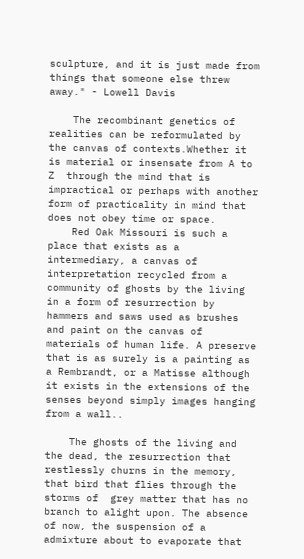sculpture, and it is just made from things that someone else threw away." - Lowell Davis

    The recombinant genetics of realities can be reformulated by the canvas of contexts.Whether it is material or insensate from A to Z  through the mind that is impractical or perhaps with another form of practicality in mind that does not obey time or space.
    Red Oak Missouri is such a place that exists as a intermediary, a canvas of interpretation recycled from a community of ghosts by the living in a form of resurrection by hammers and saws used as brushes and paint on the canvas of materials of human life. A preserve that is as surely is a painting as a Rembrandt, or a Matisse although it exists in the extensions of the senses beyond simply images hanging from a wall..

    The ghosts of the living and the dead, the resurrection that restlessly churns in the memory, that bird that flies through the storms of  grey matter that has no branch to alight upon. The absence of now, the suspension of a admixture about to evaporate that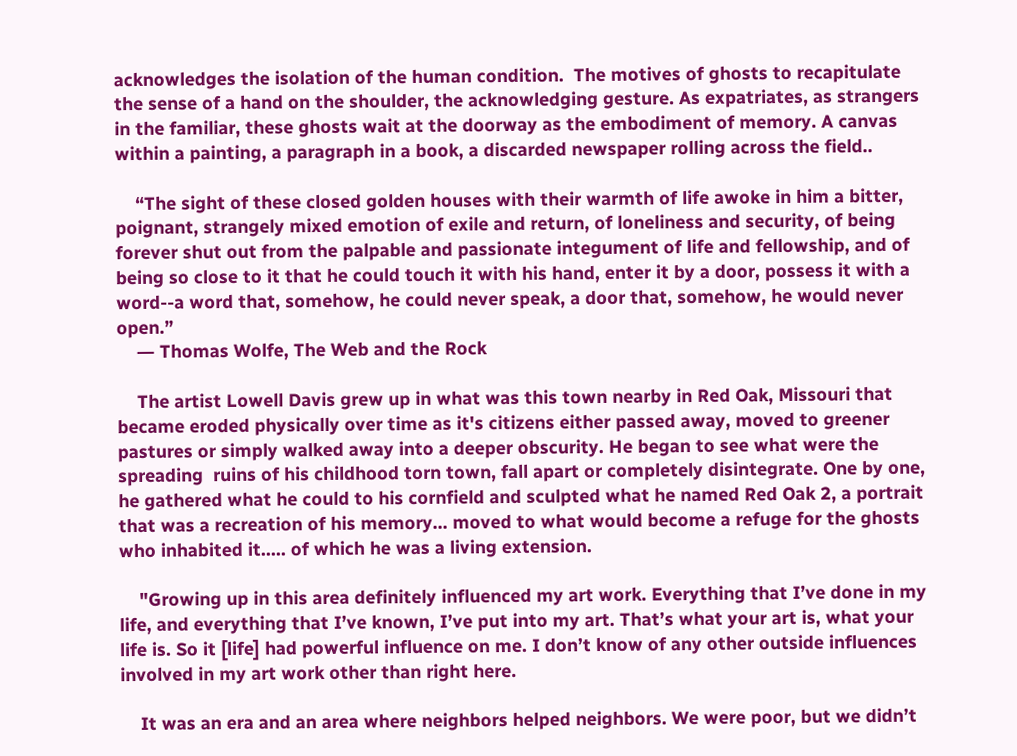acknowledges the isolation of the human condition.  The motives of ghosts to recapitulate the sense of a hand on the shoulder, the acknowledging gesture. As expatriates, as strangers in the familiar, these ghosts wait at the doorway as the embodiment of memory. A canvas within a painting, a paragraph in a book, a discarded newspaper rolling across the field..

    “The sight of these closed golden houses with their warmth of life awoke in him a bitter, poignant, strangely mixed emotion of exile and return, of loneliness and security, of being forever shut out from the palpable and passionate integument of life and fellowship, and of being so close to it that he could touch it with his hand, enter it by a door, possess it with a word--a word that, somehow, he could never speak, a door that, somehow, he would never open.”
    ― Thomas Wolfe, The Web and the Rock

    The artist Lowell Davis grew up in what was this town nearby in Red Oak, Missouri that became eroded physically over time as it's citizens either passed away, moved to greener pastures or simply walked away into a deeper obscurity. He began to see what were the spreading  ruins of his childhood torn town, fall apart or completely disintegrate. One by one, he gathered what he could to his cornfield and sculpted what he named Red Oak 2, a portrait that was a recreation of his memory... moved to what would become a refuge for the ghosts who inhabited it..... of which he was a living extension.

    "Growing up in this area definitely influenced my art work. Everything that I’ve done in my life, and everything that I’ve known, I’ve put into my art. That’s what your art is, what your life is. So it [life] had powerful influence on me. I don’t know of any other outside influences involved in my art work other than right here.

    It was an era and an area where neighbors helped neighbors. We were poor, but we didn’t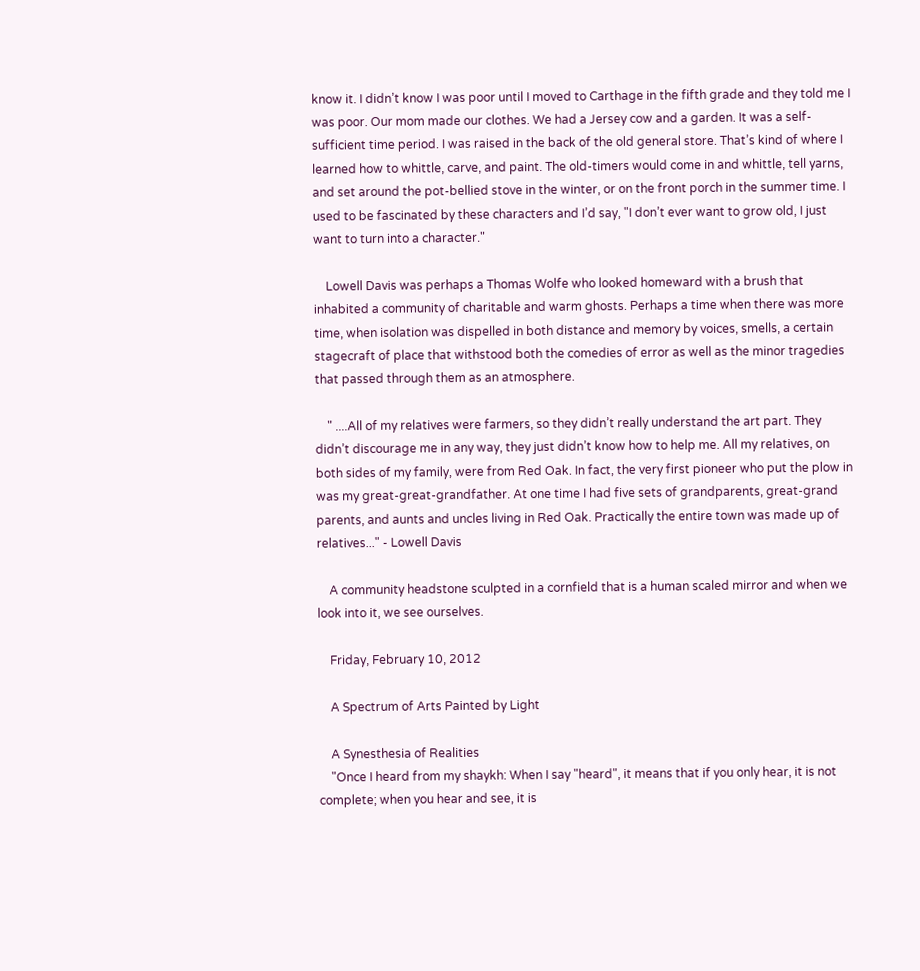know it. I didn’t know I was poor until I moved to Carthage in the fifth grade and they told me I was poor. Our mom made our clothes. We had a Jersey cow and a garden. It was a self-sufficient time period. I was raised in the back of the old general store. That’s kind of where I learned how to whittle, carve, and paint. The old-timers would come in and whittle, tell yarns, and set around the pot-bellied stove in the winter, or on the front porch in the summer time. I used to be fascinated by these characters and I’d say, "I don’t ever want to grow old, I just want to turn into a character."

    Lowell Davis was perhaps a Thomas Wolfe who looked homeward with a brush that inhabited a community of charitable and warm ghosts. Perhaps a time when there was more time, when isolation was dispelled in both distance and memory by voices, smells, a certain stagecraft of place that withstood both the comedies of error as well as the minor tragedies that passed through them as an atmosphere.

    " ....All of my relatives were farmers, so they didn’t really understand the art part. They didn’t discourage me in any way, they just didn’t know how to help me. All my relatives, on both sides of my family, were from Red Oak. In fact, the very first pioneer who put the plow in was my great-great-grandfather. At one time I had five sets of grandparents, great-grand parents, and aunts and uncles living in Red Oak. Practically the entire town was made up of relatives..." - Lowell Davis

    A community headstone sculpted in a cornfield that is a human scaled mirror and when we look into it, we see ourselves.

    Friday, February 10, 2012

    A Spectrum of Arts Painted by Light

    A Synesthesia of Realities
    "Once I heard from my shaykh: When I say "heard", it means that if you only hear, it is not complete; when you hear and see, it is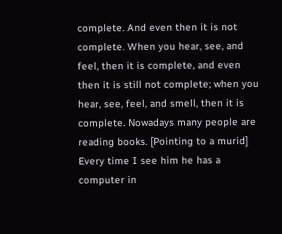complete. And even then it is not complete. When you hear, see, and feel, then it is complete, and even then it is still not complete; when you hear, see, feel, and smell, then it is complete. Nowadays many people are reading books. [Pointing to a murid] Every time I see him he has a computer in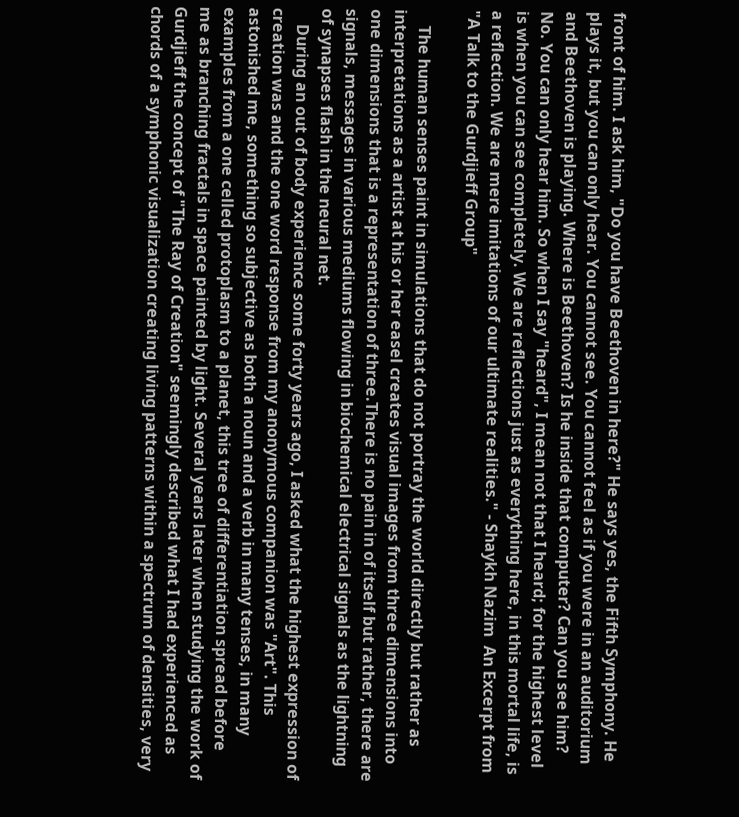front of him. I ask him, "Do you have Beethoven in here?" He says yes, the Fifth Symphony. He plays it, but you can only hear. You cannot see. You cannot feel as if you were in an auditorium and Beethoven is playing. Where is Beethoven? Is he inside that computer? Can you see him? No. You can only hear him. So when I say "heard", I mean not that I heard; for the highest level is when you can see completely. We are reflections just as everything here, in this mortal life, is a reflection. We are mere imitations of our ultimate realities." - Shaykh Nazim  An Excerpt from "A Talk to the Gurdjieff Group"

    The human senses paint in simulations that do not portray the world directly but rather as interpretations as a artist at his or her easel creates visual images from three dimensions into one dimensions that is a representation of three.There is no pain in of itself but rather, there are signals, messages in various mediums flowing in biochemical electrical signals as the lightning of synapses flash in the neural net.
    During an out of body experience some forty years ago, I asked what the highest expression of creation was and the one word response from my anonymous companion was "Art". This astonished me, something so subjective as both a noun and a verb in many tenses, in many examples from a one celled protoplasm to a planet, this tree of differentiation spread before me as branching fractals in space painted by light. Several years later when studying the work of Gurdjieff the concept of "The Ray of Creation" seemingly described what I had experienced as chords of a symphonic visualization creating living patterns within a spectrum of densities, very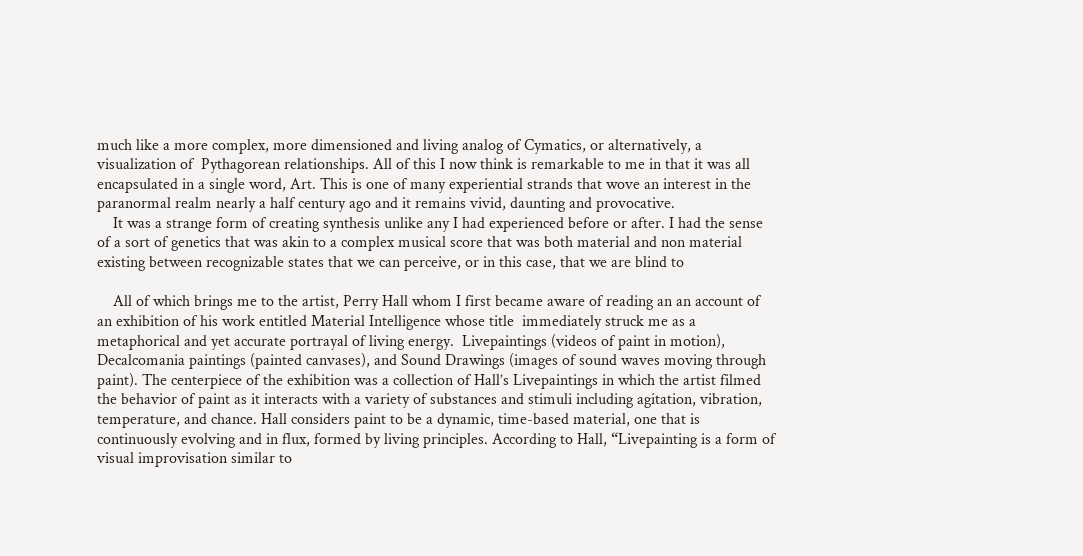much like a more complex, more dimensioned and living analog of Cymatics, or alternatively, a visualization of  Pythagorean relationships. All of this I now think is remarkable to me in that it was all encapsulated in a single word, Art. This is one of many experiential strands that wove an interest in the paranormal realm nearly a half century ago and it remains vivid, daunting and provocative.
    It was a strange form of creating synthesis unlike any I had experienced before or after. I had the sense of a sort of genetics that was akin to a complex musical score that was both material and non material existing between recognizable states that we can perceive, or in this case, that we are blind to

    All of which brings me to the artist, Perry Hall whom I first became aware of reading an an account of an exhibition of his work entitled Material Intelligence whose title  immediately struck me as a metaphorical and yet accurate portrayal of living energy.  Livepaintings (videos of paint in motion), Decalcomania paintings (painted canvases), and Sound Drawings (images of sound waves moving through paint). The centerpiece of the exhibition was a collection of Hall’s Livepaintings in which the artist filmed the behavior of paint as it interacts with a variety of substances and stimuli including agitation, vibration, temperature, and chance. Hall considers paint to be a dynamic, time-based material, one that is continuously evolving and in flux, formed by living principles. According to Hall, “Livepainting is a form of visual improvisation similar to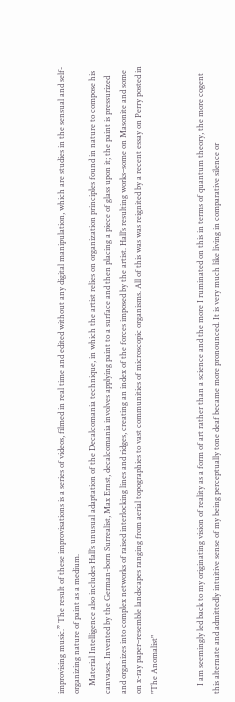improvising music.” The result of these improvisations is a series of videos, filmed in real time and edited without any digital manipulation, which are studies in the sensual and self-organizing nature of paint as a medium.
    Material Intelligence also includes Hall’s unusual adaptation of the Decalcomania technique, in which the artist relies on organization principles found in nature to compose his canvases. Invented by the German-born Surrealist, Max Ernst, decalcomania involves applying paint to a surface and then placing a piece of glass upon it; the paint is pressurized and organizes into complex networks of raised interlocking lines and ridges, creating an index of the forces imposed by the artist. Hall’s resulting works–some on Masonite and some on x-ray paper–resemble landscapes ranging from aerial topographies to vast communities of microscopic organisms. All of this was was reignited by a recent essay on Perry posted in "The Anomalist"


    I am seemingly led back to my originating vision of reality as a form of art rather than a science and the more I ruminated on this in terms of quantum theory, the more cogent this alternate and admittedly intuitive sense of my being perceptually tone deaf became more pronounced. It is very much like living in comparative silence or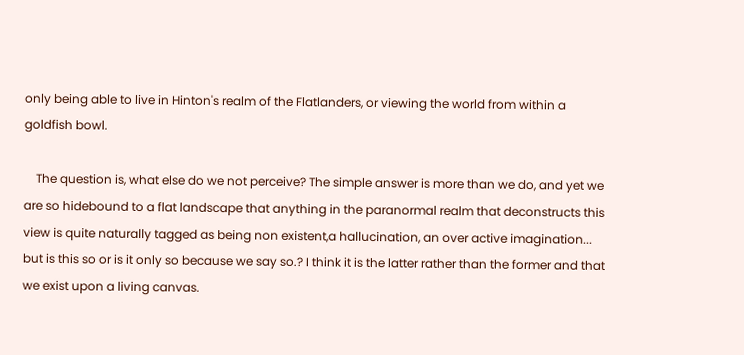only being able to live in Hinton's realm of the Flatlanders, or viewing the world from within a goldfish bowl.

    The question is, what else do we not perceive? The simple answer is more than we do, and yet we are so hidebound to a flat landscape that anything in the paranormal realm that deconstructs this view is quite naturally tagged as being non existent,a hallucination, an over active imagination... but is this so or is it only so because we say so.? I think it is the latter rather than the former and that we exist upon a living canvas.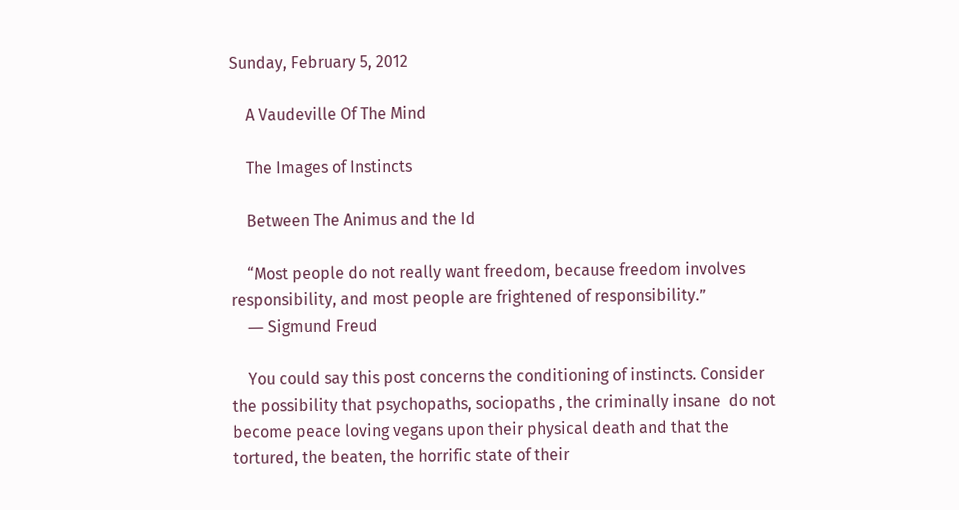Sunday, February 5, 2012

    A Vaudeville Of The Mind

    The Images of Instincts

    Between The Animus and the Id

    “Most people do not really want freedom, because freedom involves responsibility, and most people are frightened of responsibility.”
    ― Sigmund Freud

    You could say this post concerns the conditioning of instincts. Consider the possibility that psychopaths, sociopaths , the criminally insane  do not become peace loving vegans upon their physical death and that the tortured, the beaten, the horrific state of their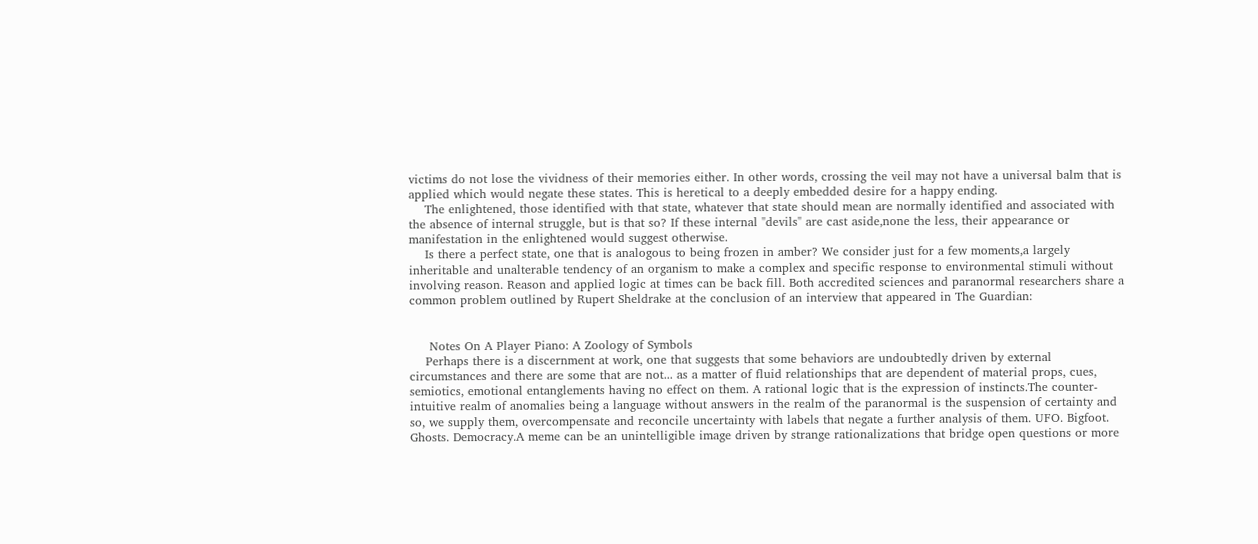victims do not lose the vividness of their memories either. In other words, crossing the veil may not have a universal balm that is applied which would negate these states. This is heretical to a deeply embedded desire for a happy ending.
    The enlightened, those identified with that state, whatever that state should mean are normally identified and associated with the absence of internal struggle, but is that so? If these internal "devils" are cast aside,none the less, their appearance or manifestation in the enlightened would suggest otherwise.
    Is there a perfect state, one that is analogous to being frozen in amber? We consider just for a few moments,a largely inheritable and unalterable tendency of an organism to make a complex and specific response to environmental stimuli without involving reason. Reason and applied logic at times can be back fill. Both accredited sciences and paranormal researchers share a common problem outlined by Rupert Sheldrake at the conclusion of an interview that appeared in The Guardian:


     Notes On A Player Piano: A Zoology of Symbols
    Perhaps there is a discernment at work, one that suggests that some behaviors are undoubtedly driven by external circumstances and there are some that are not... as a matter of fluid relationships that are dependent of material props, cues, semiotics, emotional entanglements having no effect on them. A rational logic that is the expression of instincts.The counter-intuitive realm of anomalies being a language without answers in the realm of the paranormal is the suspension of certainty and so, we supply them, overcompensate and reconcile uncertainty with labels that negate a further analysis of them. UFO. Bigfoot. Ghosts. Democracy.A meme can be an unintelligible image driven by strange rationalizations that bridge open questions or more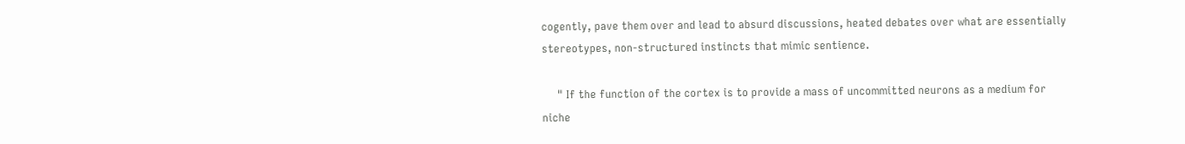cogently, pave them over and lead to absurd discussions, heated debates over what are essentially stereotypes, non-structured instincts that mimic sentience.

     " If the function of the cortex is to provide a mass of uncommitted neurons as a medium for niche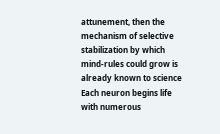attunement, then the mechanism of selective stabilization by which mind-rules could grow is already known to science Each neuron begins life with numerous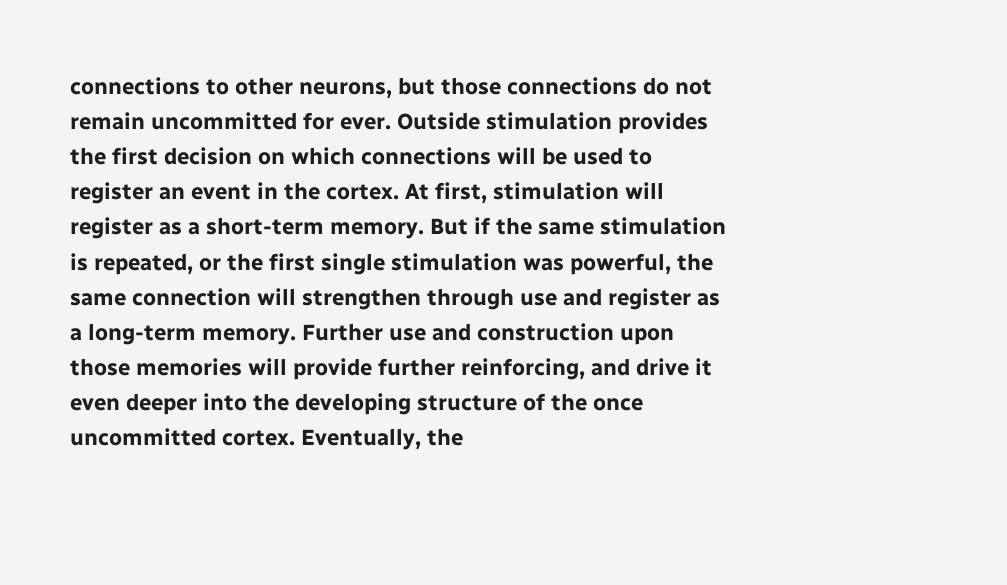connections to other neurons, but those connections do not remain uncommitted for ever. Outside stimulation provides the first decision on which connections will be used to register an event in the cortex. At first, stimulation will register as a short-term memory. But if the same stimulation is repeated, or the first single stimulation was powerful, the same connection will strengthen through use and register as a long-term memory. Further use and construction upon those memories will provide further reinforcing, and drive it even deeper into the developing structure of the once uncommitted cortex. Eventually, the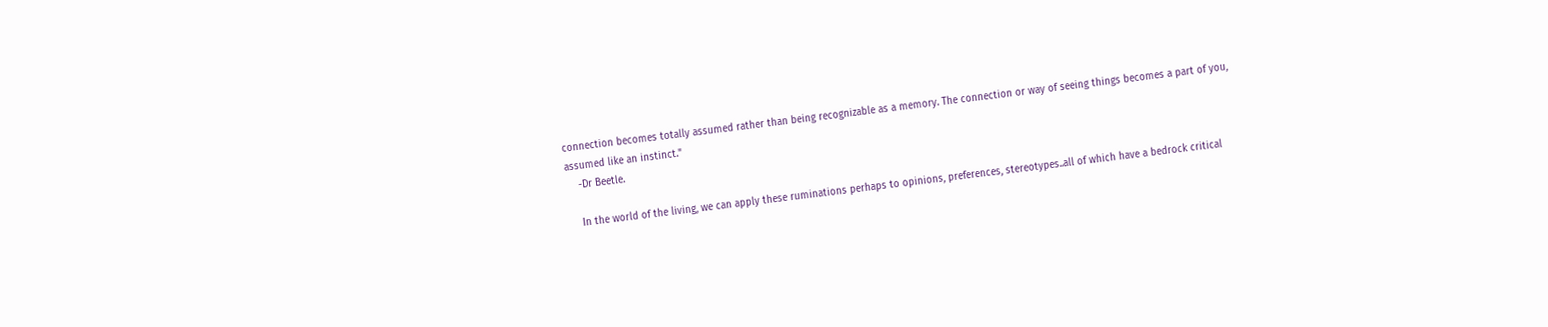connection becomes totally assumed rather than being recognizable as a memory. The connection or way of seeing things becomes a part of you, assumed like an instinct."
    -Dr Beetle.

    In the world of the living, we can apply these ruminations perhaps to opinions, preferences, stereotypes..all of which have a bedrock critical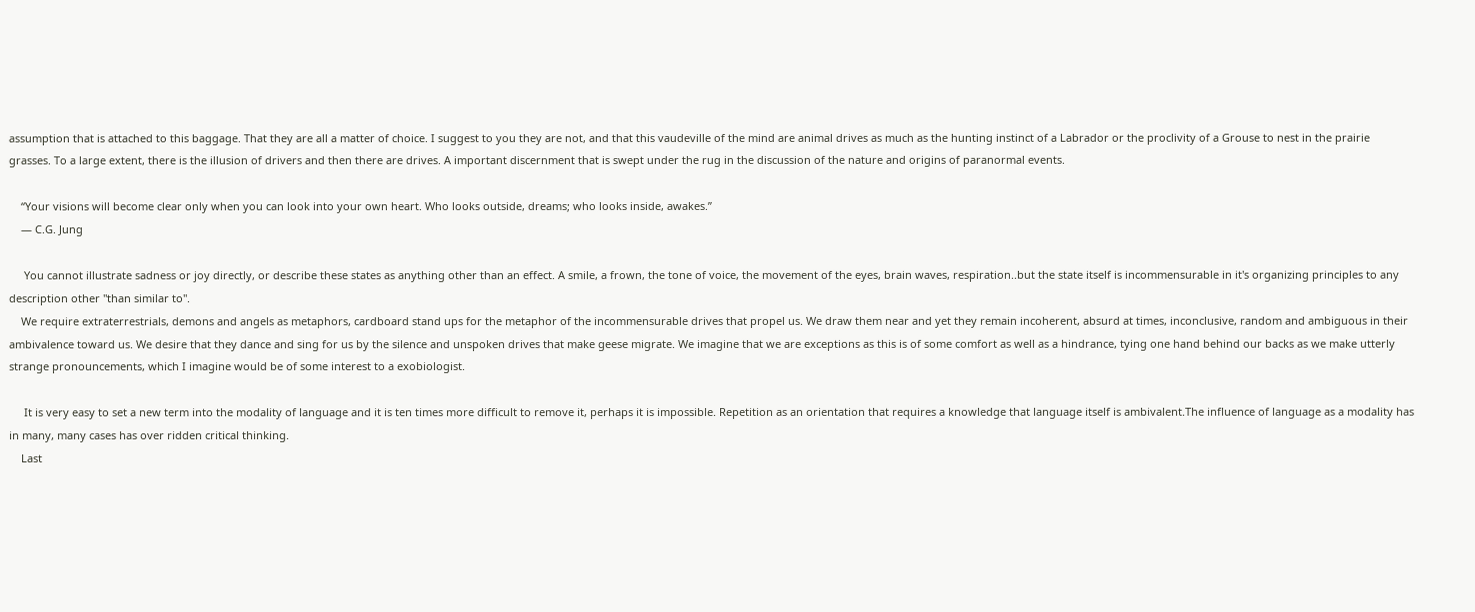assumption that is attached to this baggage. That they are all a matter of choice. I suggest to you they are not, and that this vaudeville of the mind are animal drives as much as the hunting instinct of a Labrador or the proclivity of a Grouse to nest in the prairie grasses. To a large extent, there is the illusion of drivers and then there are drives. A important discernment that is swept under the rug in the discussion of the nature and origins of paranormal events.

    “Your visions will become clear only when you can look into your own heart. Who looks outside, dreams; who looks inside, awakes.”
    ― C.G. Jung

     You cannot illustrate sadness or joy directly, or describe these states as anything other than an effect. A smile, a frown, the tone of voice, the movement of the eyes, brain waves, respiration..but the state itself is incommensurable in it's organizing principles to any description other "than similar to".
    We require extraterrestrials, demons and angels as metaphors, cardboard stand ups for the metaphor of the incommensurable drives that propel us. We draw them near and yet they remain incoherent, absurd at times, inconclusive, random and ambiguous in their ambivalence toward us. We desire that they dance and sing for us by the silence and unspoken drives that make geese migrate. We imagine that we are exceptions as this is of some comfort as well as a hindrance, tying one hand behind our backs as we make utterly strange pronouncements, which I imagine would be of some interest to a exobiologist.

     It is very easy to set a new term into the modality of language and it is ten times more difficult to remove it, perhaps it is impossible. Repetition as an orientation that requires a knowledge that language itself is ambivalent.The influence of language as a modality has in many, many cases has over ridden critical thinking.
    Last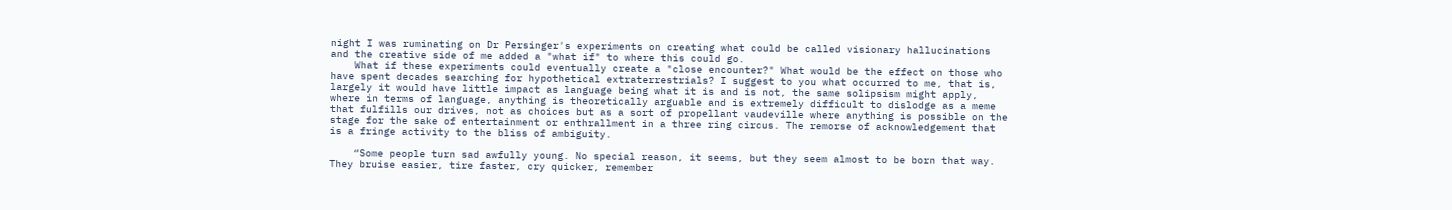night I was ruminating on Dr Persinger's experiments on creating what could be called visionary hallucinations and the creative side of me added a "what if" to where this could go.
    What if these experiments could eventually create a "close encounter?" What would be the effect on those who have spent decades searching for hypothetical extraterrestrials? I suggest to you what occurred to me, that is, largely it would have little impact as language being what it is and is not, the same solipsism might apply, where in terms of language, anything is theoretically arguable and is extremely difficult to dislodge as a meme that fulfills our drives, not as choices but as a sort of propellant vaudeville where anything is possible on the stage for the sake of entertainment or enthrallment in a three ring circus. The remorse of acknowledgement that is a fringe activity to the bliss of ambiguity.

    “Some people turn sad awfully young. No special reason, it seems, but they seem almost to be born that way. They bruise easier, tire faster, cry quicker, remember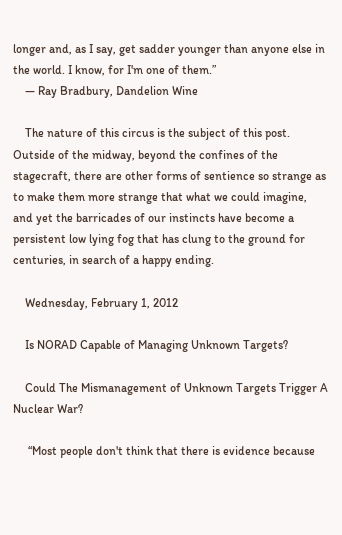longer and, as I say, get sadder younger than anyone else in the world. I know, for I'm one of them.”
    ― Ray Bradbury, Dandelion Wine

    The nature of this circus is the subject of this post. Outside of the midway, beyond the confines of the stagecraft, there are other forms of sentience so strange as to make them more strange that what we could imagine, and yet the barricades of our instincts have become a persistent low lying fog that has clung to the ground for centuries, in search of a happy ending.

    Wednesday, February 1, 2012

    Is NORAD Capable of Managing Unknown Targets?

    Could The Mismanagement of Unknown Targets Trigger A Nuclear War?

     “Most people don't think that there is evidence because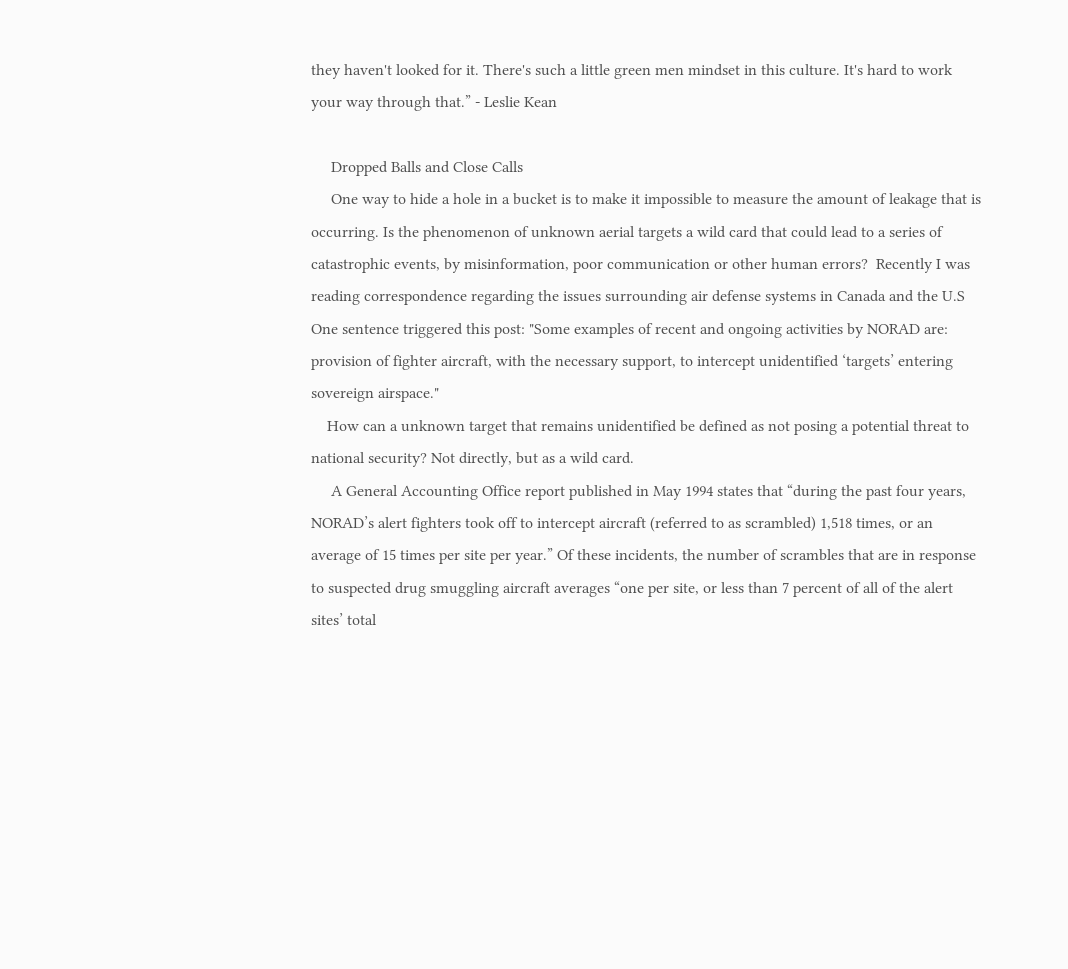they haven't looked for it. There's such a little green men mindset in this culture. It's hard to work your way through that.” - Leslie Kean

     Dropped Balls and Close Calls
     One way to hide a hole in a bucket is to make it impossible to measure the amount of leakage that is occurring. Is the phenomenon of unknown aerial targets a wild card that could lead to a series of catastrophic events, by misinformation, poor communication or other human errors?  Recently I was reading correspondence regarding the issues surrounding air defense systems in Canada and the U.S One sentence triggered this post: "Some examples of recent and ongoing activities by NORAD are: provision of fighter aircraft, with the necessary support, to intercept unidentified ‘targets’ entering sovereign airspace."
    How can a unknown target that remains unidentified be defined as not posing a potential threat to national security? Not directly, but as a wild card.
     A General Accounting Office report published in May 1994 states that “during the past four years, NORAD’s alert fighters took off to intercept aircraft (referred to as scrambled) 1,518 times, or an average of 15 times per site per year.” Of these incidents, the number of scrambles that are in response to suspected drug smuggling aircraft averages “one per site, or less than 7 percent of all of the alert sites’ total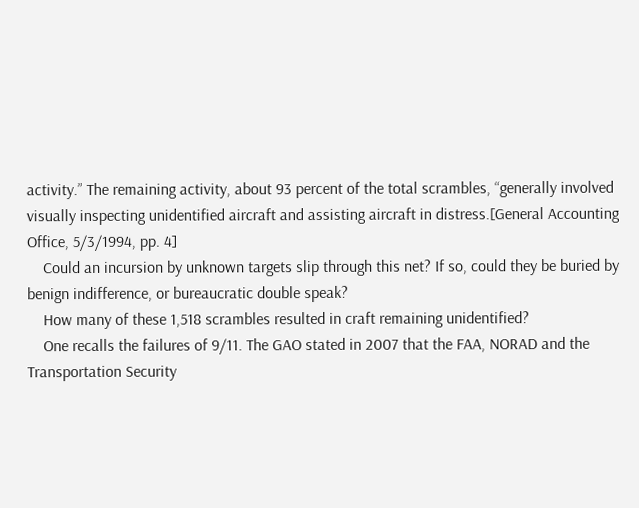activity.” The remaining activity, about 93 percent of the total scrambles, “generally involved visually inspecting unidentified aircraft and assisting aircraft in distress.[General Accounting Office, 5/3/1994, pp. 4]
    Could an incursion by unknown targets slip through this net? If so, could they be buried by benign indifference, or bureaucratic double speak?
    How many of these 1,518 scrambles resulted in craft remaining unidentified?
    One recalls the failures of 9/11. The GAO stated in 2007 that the FAA, NORAD and the Transportation Security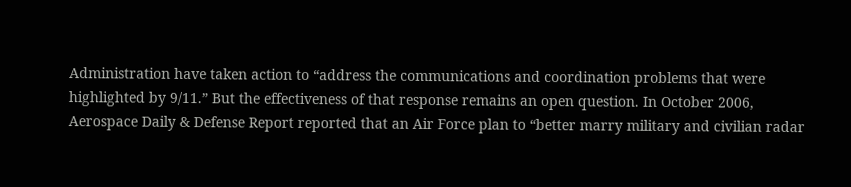Administration have taken action to “address the communications and coordination problems that were highlighted by 9/11.” But the effectiveness of that response remains an open question. In October 2006, Aerospace Daily & Defense Report reported that an Air Force plan to “better marry military and civilian radar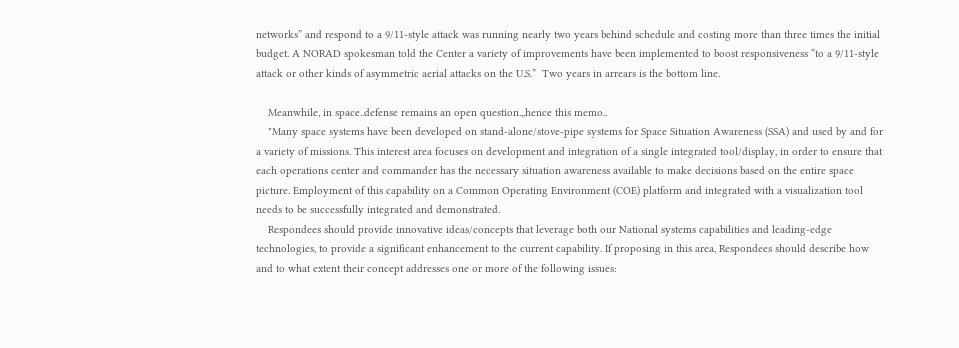networks” and respond to a 9/11-style attack was running nearly two years behind schedule and costing more than three times the initial budget. A NORAD spokesman told the Center a variety of improvements have been implemented to boost responsiveness “to a 9/11-style attack or other kinds of asymmetric aerial attacks on the U.S.”  Two years in arrears is the bottom line.

    Meanwhile, in space..defense remains an open question.,,hence this memo..
    "Many space systems have been developed on stand-alone/stove-pipe systems for Space Situation Awareness (SSA) and used by and for a variety of missions. This interest area focuses on development and integration of a single integrated tool/display, in order to ensure that each operations center and commander has the necessary situation awareness available to make decisions based on the entire space picture. Employment of this capability on a Common Operating Environment (COE) platform and integrated with a visualization tool needs to be successfully integrated and demonstrated.
    Respondees should provide innovative ideas/concepts that leverage both our National systems capabilities and leading-edge technologies, to provide a significant enhancement to the current capability. If proposing in this area, Respondees should describe how and to what extent their concept addresses one or more of the following issues: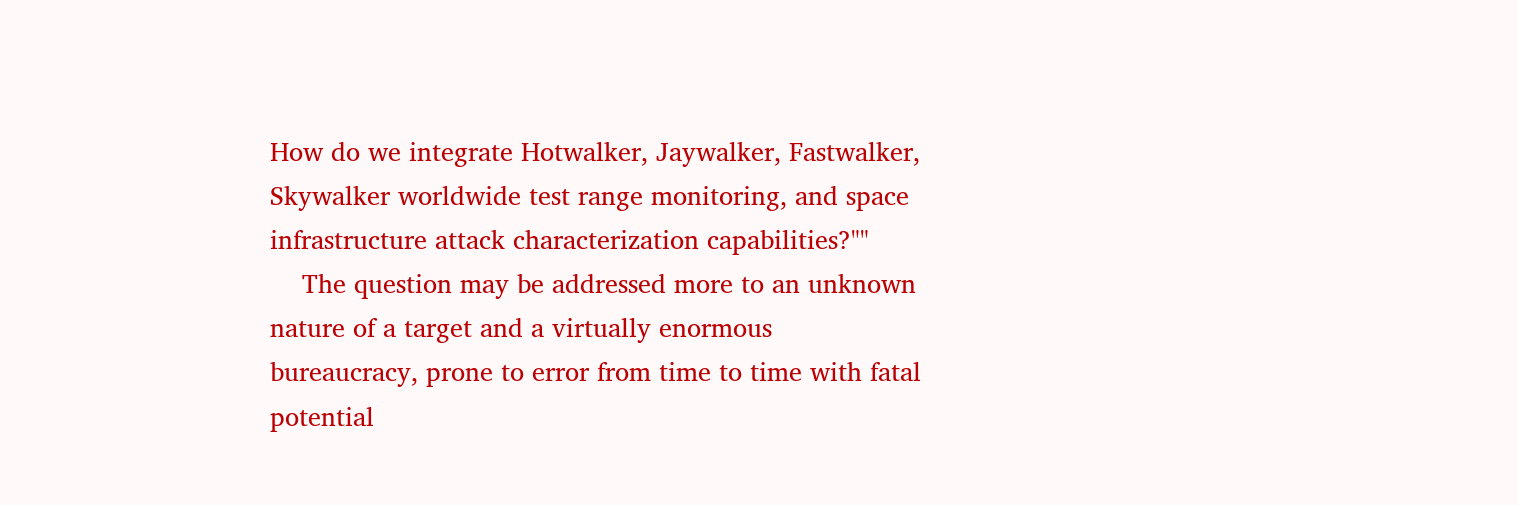How do we integrate Hotwalker, Jaywalker, Fastwalker, Skywalker worldwide test range monitoring, and space infrastructure attack characterization capabilities?""
    The question may be addressed more to an unknown nature of a target and a virtually enormous bureaucracy, prone to error from time to time with fatal potential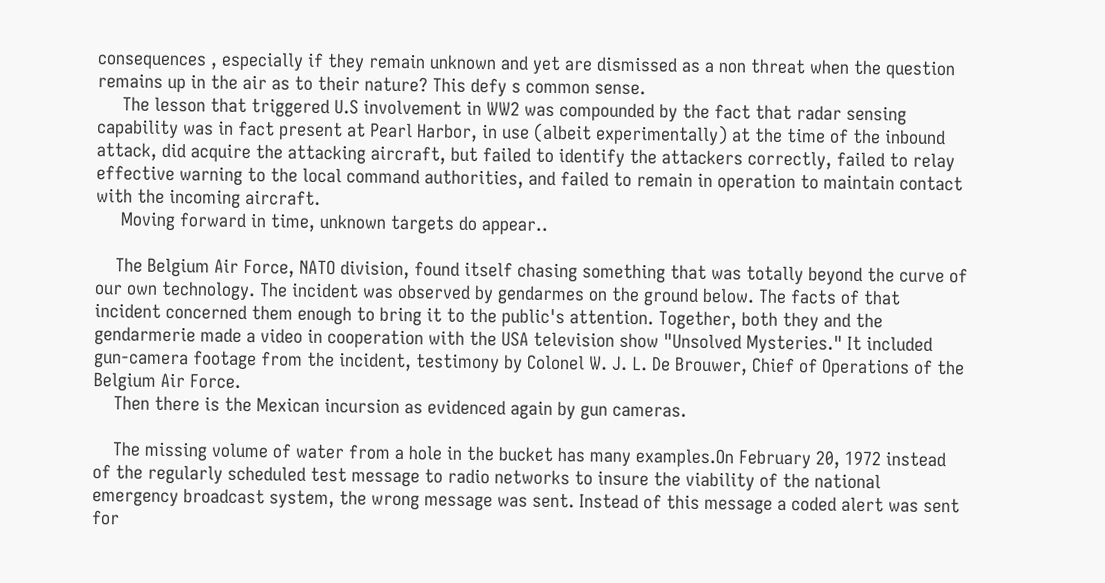consequences , especially if they remain unknown and yet are dismissed as a non threat when the question remains up in the air as to their nature? This defy s common sense.
     The lesson that triggered U.S involvement in WW2 was compounded by the fact that radar sensing capability was in fact present at Pearl Harbor, in use (albeit experimentally) at the time of the inbound attack, did acquire the attacking aircraft, but failed to identify the attackers correctly, failed to relay effective warning to the local command authorities, and failed to remain in operation to maintain contact with the incoming aircraft.
     Moving forward in time, unknown targets do appear..

    The Belgium Air Force, NATO division, found itself chasing something that was totally beyond the curve of our own technology. The incident was observed by gendarmes on the ground below. The facts of that incident concerned them enough to bring it to the public's attention. Together, both they and the gendarmerie made a video in cooperation with the USA television show "Unsolved Mysteries." It included gun-camera footage from the incident, testimony by Colonel W. J. L. De Brouwer, Chief of Operations of the Belgium Air Force.
    Then there is the Mexican incursion as evidenced again by gun cameras.

    The missing volume of water from a hole in the bucket has many examples.On February 20, 1972 instead of the regularly scheduled test message to radio networks to insure the viability of the national emergency broadcast system, the wrong message was sent. Instead of this message a coded alert was sent for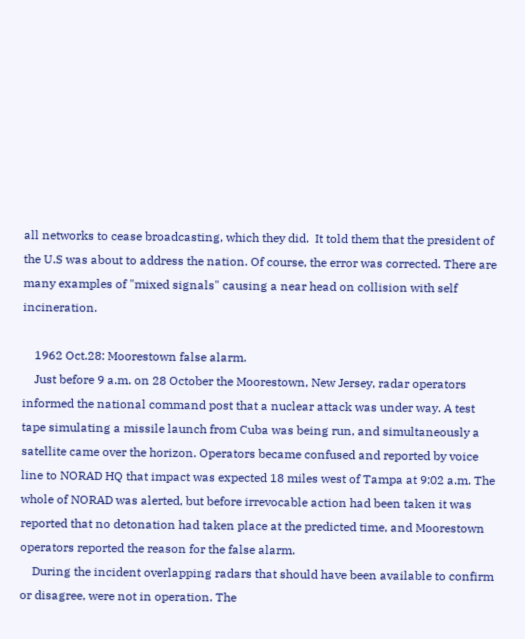all networks to cease broadcasting, which they did.  It told them that the president of the U.S was about to address the nation. Of course, the error was corrected. There are many examples of "mixed signals" causing a near head on collision with self incineration.

    1962 Oct.28: Moorestown false alarm.
    Just before 9 a.m. on 28 October the Moorestown, New Jersey, radar operators informed the national command post that a nuclear attack was under way. A test tape simulating a missile launch from Cuba was being run, and simultaneously a satellite came over the horizon. Operators became confused and reported by voice line to NORAD HQ that impact was expected 18 miles west of Tampa at 9:02 a.m. The whole of NORAD was alerted, but before irrevocable action had been taken it was reported that no detonation had taken place at the predicted time, and Moorestown operators reported the reason for the false alarm.
    During the incident overlapping radars that should have been available to confirm or disagree, were not in operation. The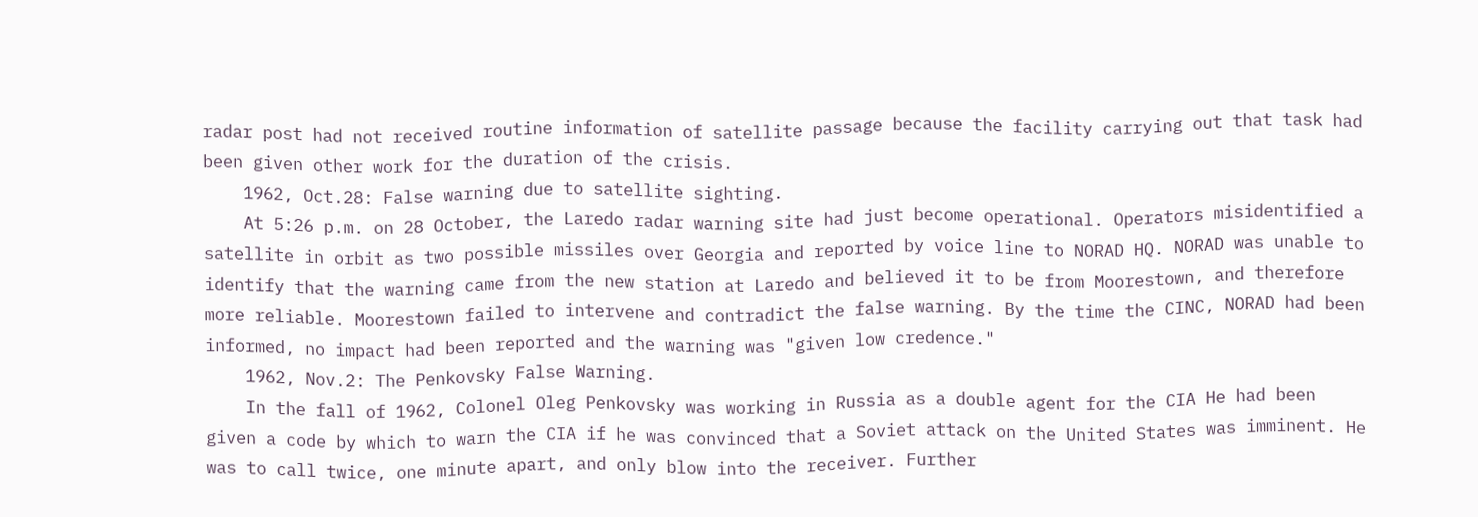radar post had not received routine information of satellite passage because the facility carrying out that task had been given other work for the duration of the crisis.
    1962, Oct.28: False warning due to satellite sighting.
    At 5:26 p.m. on 28 October, the Laredo radar warning site had just become operational. Operators misidentified a satellite in orbit as two possible missiles over Georgia and reported by voice line to NORAD HQ. NORAD was unable to identify that the warning came from the new station at Laredo and believed it to be from Moorestown, and therefore more reliable. Moorestown failed to intervene and contradict the false warning. By the time the CINC, NORAD had been informed, no impact had been reported and the warning was "given low credence."
    1962, Nov.2: The Penkovsky False Warning.
    In the fall of 1962, Colonel Oleg Penkovsky was working in Russia as a double agent for the CIA He had been given a code by which to warn the CIA if he was convinced that a Soviet attack on the United States was imminent. He was to call twice, one minute apart, and only blow into the receiver. Further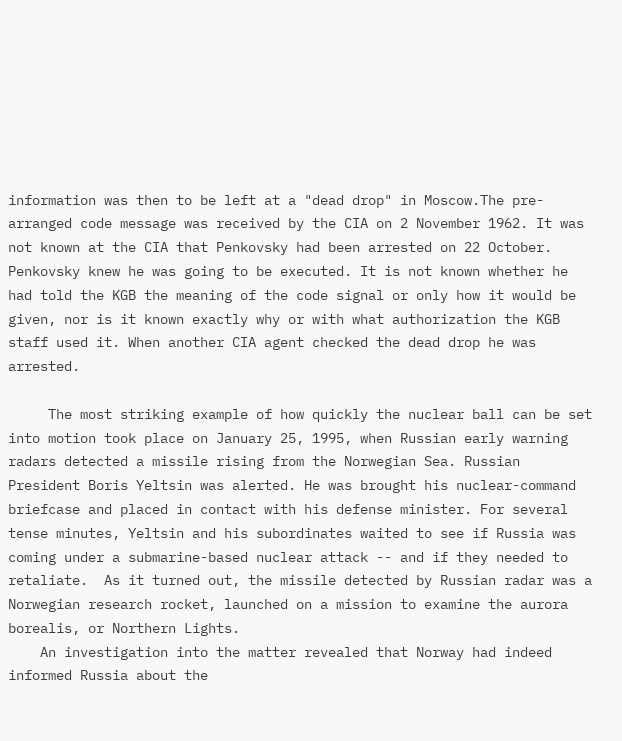information was then to be left at a "dead drop" in Moscow.The pre-arranged code message was received by the CIA on 2 November 1962. It was not known at the CIA that Penkovsky had been arrested on 22 October. Penkovsky knew he was going to be executed. It is not known whether he had told the KGB the meaning of the code signal or only how it would be given, nor is it known exactly why or with what authorization the KGB staff used it. When another CIA agent checked the dead drop he was arrested.

     The most striking example of how quickly the nuclear ball can be set into motion took place on January 25, 1995, when Russian early warning radars detected a missile rising from the Norwegian Sea. Russian President Boris Yeltsin was alerted. He was brought his nuclear-command briefcase and placed in contact with his defense minister. For several tense minutes, Yeltsin and his subordinates waited to see if Russia was coming under a submarine-based nuclear attack -- and if they needed to retaliate.  As it turned out, the missile detected by Russian radar was a Norwegian research rocket, launched on a mission to examine the aurora borealis, or Northern Lights.
    An investigation into the matter revealed that Norway had indeed informed Russia about the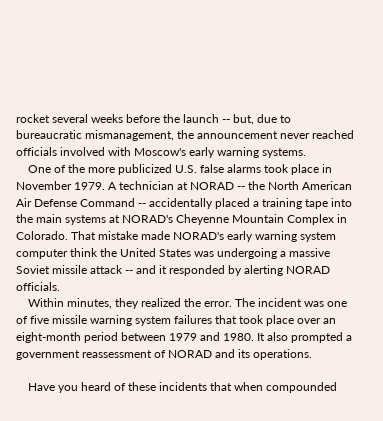rocket several weeks before the launch -- but, due to bureaucratic mismanagement, the announcement never reached officials involved with Moscow's early warning systems.
    One of the more publicized U.S. false alarms took place in November 1979. A technician at NORAD -- the North American Air Defense Command -- accidentally placed a training tape into the main systems at NORAD's Cheyenne Mountain Complex in Colorado. That mistake made NORAD's early warning system computer think the United States was undergoing a massive Soviet missile attack -- and it responded by alerting NORAD officials.
    Within minutes, they realized the error. The incident was one of five missile warning system failures that took place over an eight-month period between 1979 and 1980. It also prompted a government reassessment of NORAD and its operations.

    Have you heard of these incidents that when compounded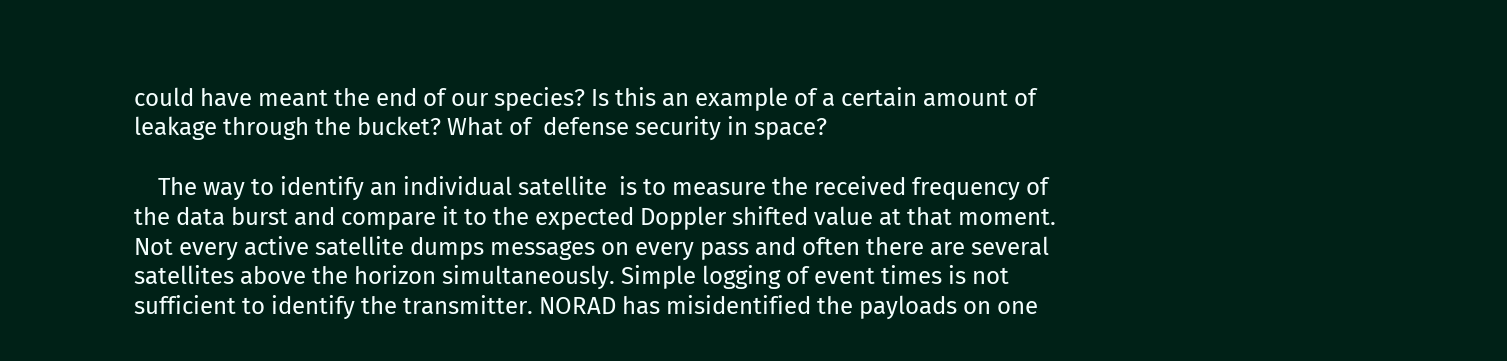could have meant the end of our species? Is this an example of a certain amount of leakage through the bucket? What of  defense security in space?

    The way to identify an individual satellite  is to measure the received frequency of the data burst and compare it to the expected Doppler shifted value at that moment. Not every active satellite dumps messages on every pass and often there are several satellites above the horizon simultaneously. Simple logging of event times is not sufficient to identify the transmitter. NORAD has misidentified the payloads on one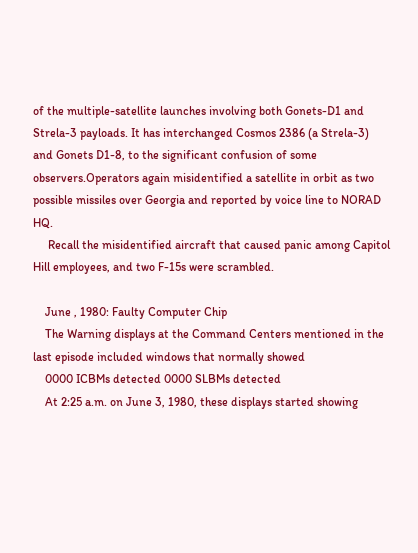of the multiple-satellite launches involving both Gonets-D1 and Strela-3 payloads. It has interchanged Cosmos 2386 (a Strela-3) and Gonets D1-8, to the significant confusion of some observers.Operators again misidentified a satellite in orbit as two possible missiles over Georgia and reported by voice line to NORAD HQ.
     Recall the misidentified aircraft that caused panic among Capitol Hill employees, and two F-15s were scrambled.

    June , 1980: Faulty Computer Chip
    The Warning displays at the Command Centers mentioned in the last episode included windows that normally showed
    0000 ICBMs detected 0000 SLBMs detected
    At 2:25 a.m. on June 3, 1980, these displays started showing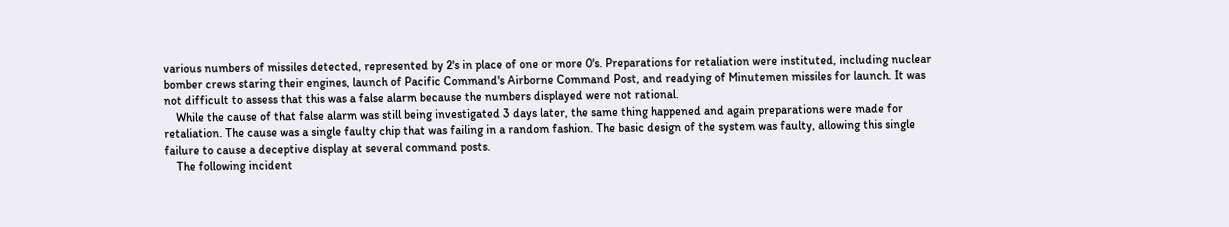various numbers of missiles detected, represented by 2's in place of one or more 0's. Preparations for retaliation were instituted, including nuclear bomber crews staring their engines, launch of Pacific Command's Airborne Command Post, and readying of Minutemen missiles for launch. It was not difficult to assess that this was a false alarm because the numbers displayed were not rational.
    While the cause of that false alarm was still being investigated 3 days later, the same thing happened and again preparations were made for retaliation. The cause was a single faulty chip that was failing in a random fashion. The basic design of the system was faulty, allowing this single failure to cause a deceptive display at several command posts.
    The following incident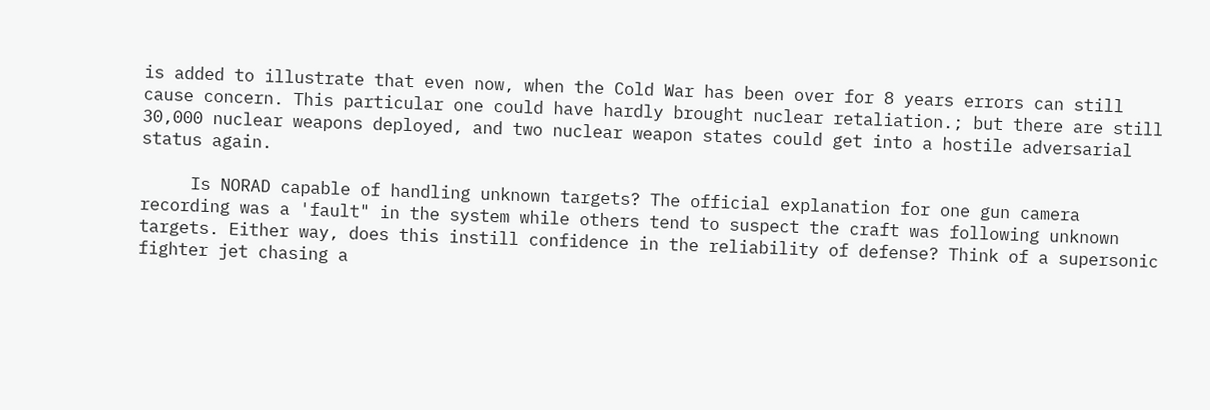is added to illustrate that even now, when the Cold War has been over for 8 years errors can still cause concern. This particular one could have hardly brought nuclear retaliation.; but there are still 30,000 nuclear weapons deployed, and two nuclear weapon states could get into a hostile adversarial status again.

     Is NORAD capable of handling unknown targets? The official explanation for one gun camera recording was a 'fault" in the system while others tend to suspect the craft was following unknown targets. Either way, does this instill confidence in the reliability of defense? Think of a supersonic fighter jet chasing a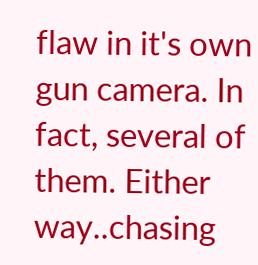flaw in it's own gun camera. In fact, several of them. Either way..chasing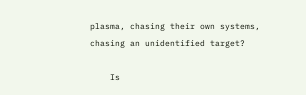plasma, chasing their own systems, chasing an unidentified target?

    Is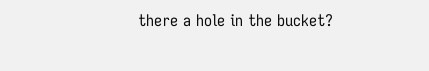there a hole in the bucket?